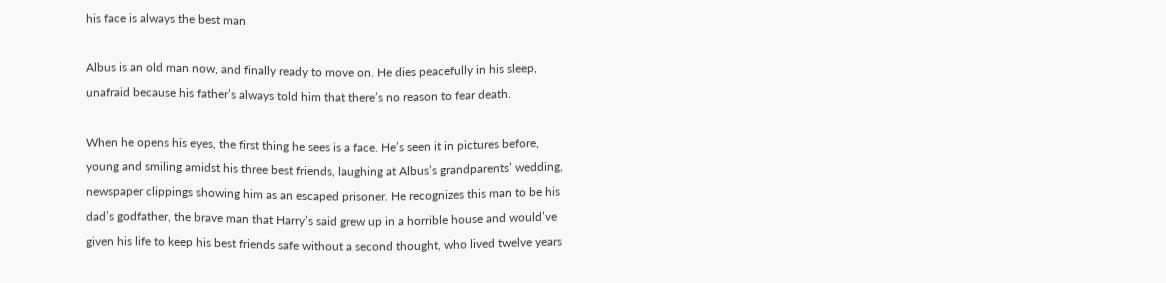his face is always the best man

Albus is an old man now, and finally ready to move on. He dies peacefully in his sleep, unafraid because his father’s always told him that there’s no reason to fear death.

When he opens his eyes, the first thing he sees is a face. He’s seen it in pictures before, young and smiling amidst his three best friends, laughing at Albus’s grandparents’ wedding, newspaper clippings showing him as an escaped prisoner. He recognizes this man to be his dad’s godfather, the brave man that Harry’s said grew up in a horrible house and would’ve given his life to keep his best friends safe without a second thought, who lived twelve years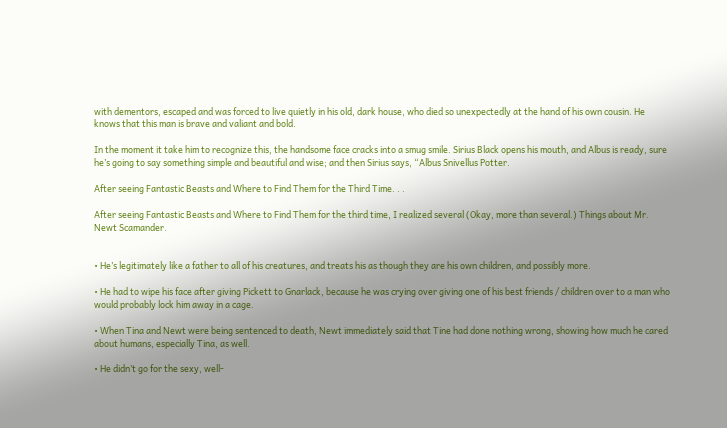with dementors, escaped and was forced to live quietly in his old, dark house, who died so unexpectedly at the hand of his own cousin. He knows that this man is brave and valiant and bold.

In the moment it take him to recognize this, the handsome face cracks into a smug smile. Sirius Black opens his mouth, and Albus is ready, sure he’s going to say something simple and beautiful and wise; and then Sirius says, “Albus Snivellus Potter.

After seeing Fantastic Beasts and Where to Find Them for the Third Time. . .

After seeing Fantastic Beasts and Where to Find Them for the third time, I realized several (Okay, more than several.) Things about Mr. Newt Scamander.


• He’s legitimately like a father to all of his creatures, and treats his as though they are his own children, and possibly more.

• He had to wipe his face after giving Pickett to Gnarlack, because he was crying over giving one of his best friends / children over to a man who would probably lock him away in a cage.

• When Tina and Newt were being sentenced to death, Newt immediately said that Tine had done nothing wrong, showing how much he cared about humans, especially Tina, as well.

• He didn’t go for the sexy, well-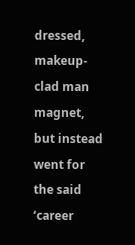dressed, makeup-clad man magnet, but instead went for the said ‘career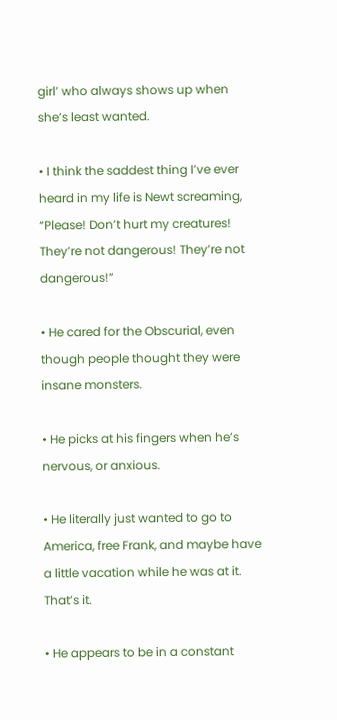girl’ who always shows up when she’s least wanted.

• I think the saddest thing I’ve ever heard in my life is Newt screaming, “Please! Don’t hurt my creatures! They’re not dangerous! They’re not dangerous!”

• He cared for the Obscurial, even though people thought they were insane monsters.

• He picks at his fingers when he’s nervous, or anxious.

• He literally just wanted to go to America, free Frank, and maybe have a little vacation while he was at it. That’s it.

• He appears to be in a constant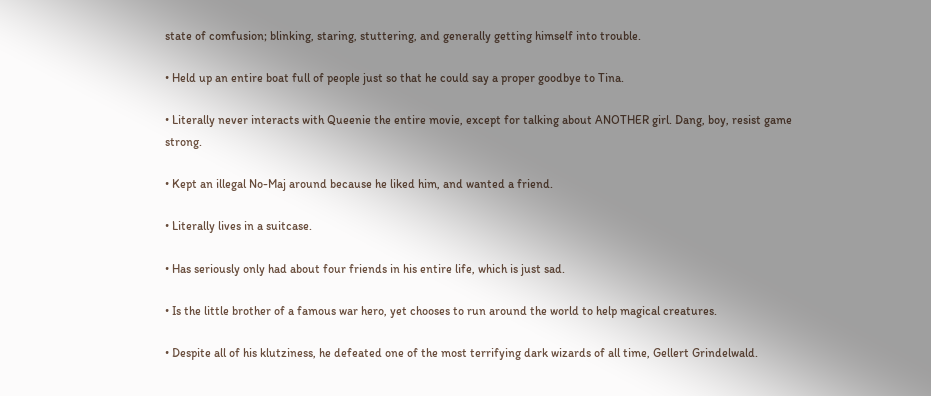state of comfusion; blinking, staring, stuttering, and generally getting himself into trouble.

• Held up an entire boat full of people just so that he could say a proper goodbye to Tina.

• Literally never interacts with Queenie the entire movie, except for talking about ANOTHER girl. Dang, boy, resist game strong.

• Kept an illegal No-Maj around because he liked him, and wanted a friend.

• Literally lives in a suitcase.

• Has seriously only had about four friends in his entire life, which is just sad.

• Is the little brother of a famous war hero, yet chooses to run around the world to help magical creatures.

• Despite all of his klutziness, he defeated one of the most terrifying dark wizards of all time, Gellert Grindelwald.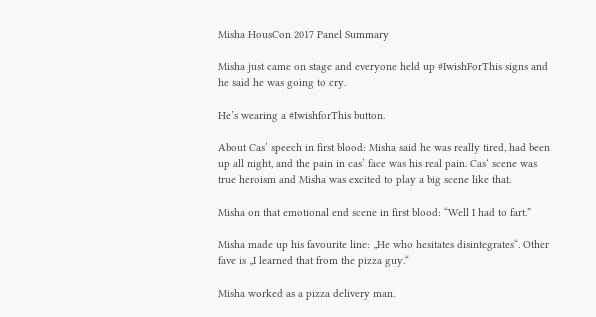Misha HousCon 2017 Panel Summary

Misha just came on stage and everyone held up #IwishForThis signs and he said he was going to cry.

He’s wearing a #IwishforThis button.

About Cas’ speech in first blood: Misha said he was really tired, had been up all night, and the pain in cas’ face was his real pain. Cas‘ scene was true heroism and Misha was excited to play a big scene like that.

Misha on that emotional end scene in first blood: “Well I had to fart.”

Misha made up his favourite line: „He who hesitates disintegrates“. Other fave is „I learned that from the pizza guy.“

Misha worked as a pizza delivery man.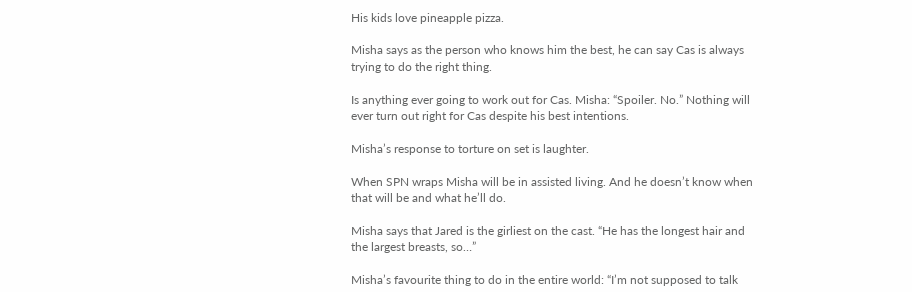His kids love pineapple pizza.

Misha says as the person who knows him the best, he can say Cas is always trying to do the right thing.

Is anything ever going to work out for Cas. Misha: “Spoiler. No.” Nothing will ever turn out right for Cas despite his best intentions.

Misha’s response to torture on set is laughter.

When SPN wraps Misha will be in assisted living. And he doesn’t know when that will be and what he’ll do.

Misha says that Jared is the girliest on the cast. “He has the longest hair and the largest breasts, so…”

Misha’s favourite thing to do in the entire world: “I’m not supposed to talk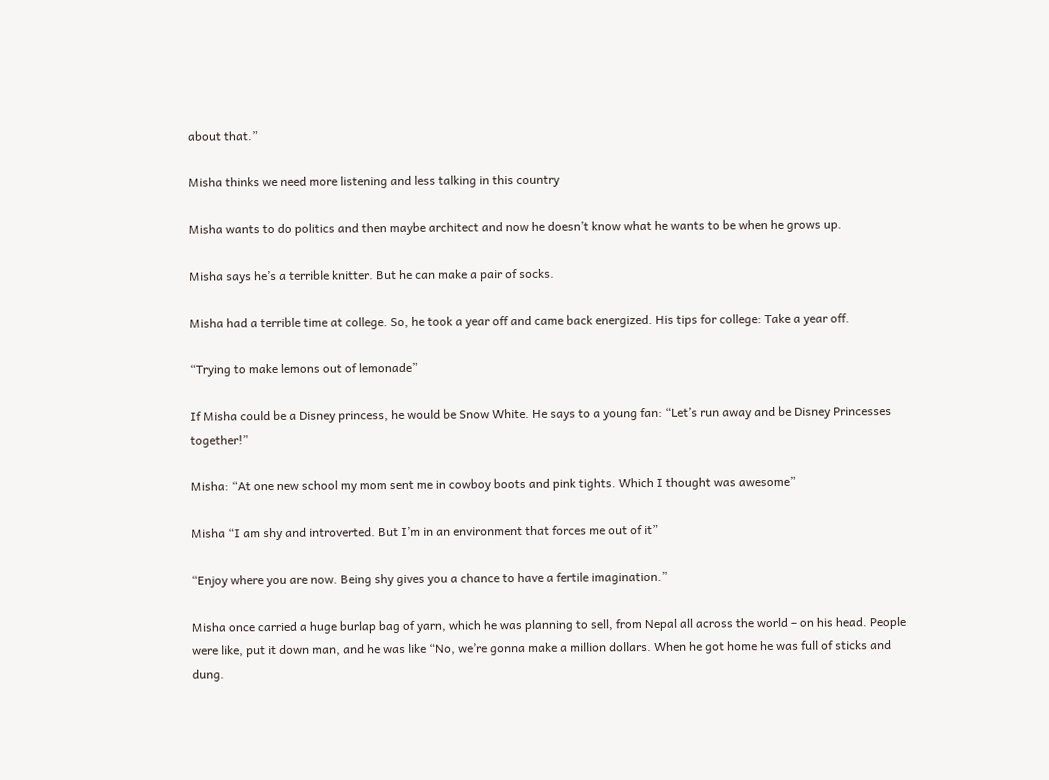about that.”

Misha thinks we need more listening and less talking in this country

Misha wants to do politics and then maybe architect and now he doesn’t know what he wants to be when he grows up.

Misha says he’s a terrible knitter. But he can make a pair of socks.

Misha had a terrible time at college. So, he took a year off and came back energized. His tips for college: Take a year off.

“Trying to make lemons out of lemonade”

If Misha could be a Disney princess, he would be Snow White. He says to a young fan: “Let’s run away and be Disney Princesses together!”

Misha: “At one new school my mom sent me in cowboy boots and pink tights. Which I thought was awesome”

Misha “I am shy and introverted. But I’m in an environment that forces me out of it”

“Enjoy where you are now. Being shy gives you a chance to have a fertile imagination.”

Misha once carried a huge burlap bag of yarn, which he was planning to sell, from Nepal all across the world – on his head. People were like, put it down man, and he was like “No, we’re gonna make a million dollars. When he got home he was full of sticks and dung.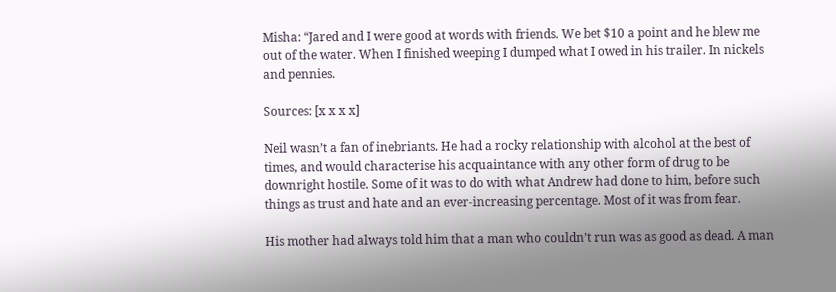Misha: “Jared and I were good at words with friends. We bet $10 a point and he blew me out of the water. When I finished weeping I dumped what I owed in his trailer. In nickels and pennies.

Sources: [x x x x]

Neil wasn’t a fan of inebriants. He had a rocky relationship with alcohol at the best of times, and would characterise his acquaintance with any other form of drug to be downright hostile. Some of it was to do with what Andrew had done to him, before such things as trust and hate and an ever-increasing percentage. Most of it was from fear.

His mother had always told him that a man who couldn’t run was as good as dead. A man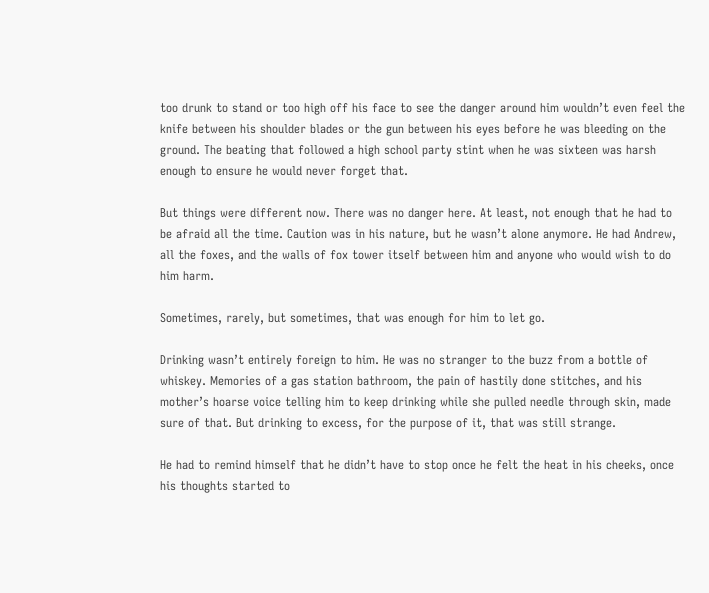too drunk to stand or too high off his face to see the danger around him wouldn’t even feel the knife between his shoulder blades or the gun between his eyes before he was bleeding on the ground. The beating that followed a high school party stint when he was sixteen was harsh enough to ensure he would never forget that.

But things were different now. There was no danger here. At least, not enough that he had to be afraid all the time. Caution was in his nature, but he wasn’t alone anymore. He had Andrew, all the foxes, and the walls of fox tower itself between him and anyone who would wish to do him harm.

Sometimes, rarely, but sometimes, that was enough for him to let go.

Drinking wasn’t entirely foreign to him. He was no stranger to the buzz from a bottle of whiskey. Memories of a gas station bathroom, the pain of hastily done stitches, and his mother’s hoarse voice telling him to keep drinking while she pulled needle through skin, made sure of that. But drinking to excess, for the purpose of it, that was still strange.

He had to remind himself that he didn’t have to stop once he felt the heat in his cheeks, once his thoughts started to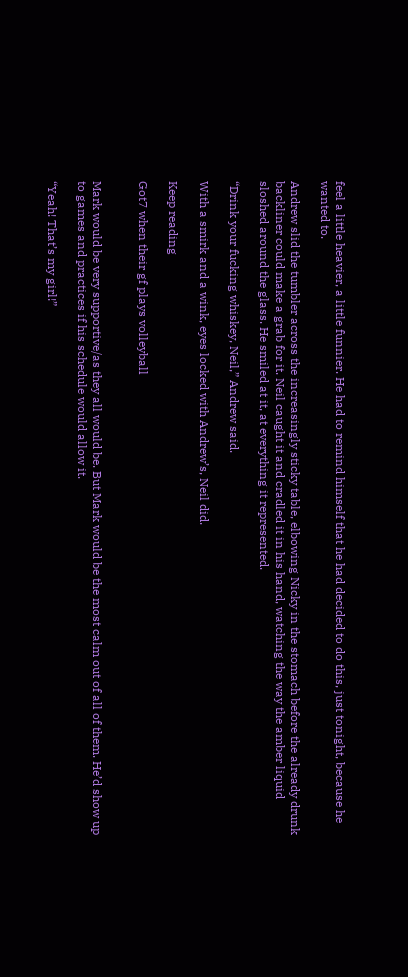feel a little heavier, a little funnier. He had to remind himself that he had decided to do this, just tonight, because he wanted to.

Andrew slid the tumbler across the increasingly sticky table, elbowing Nicky in the stomach before the already drunk backliner could make a grab for it. Neil caught it and cradled it in his hand, watching the way the amber liquid sloshed around the glass. He smiled at it, at everything it represented.

“Drink your fucking whiskey, Neil,” Andrew said.

With a smirk and a wink, eyes locked with Andrew’s, Neil did.

Keep reading

Got7 when their gf plays volleyball


Mark would be very supportive/as they all would be. But Mark would be the most calm out of all of them. He’d show up to games and practices if his schedule would allow it.

“Yeah! That’s my girl!”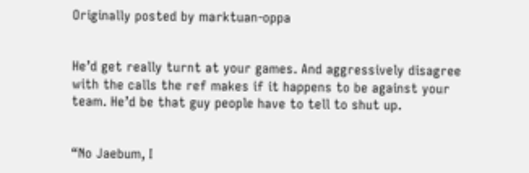Originally posted by marktuan-oppa


He’d get really turnt at your games. And aggressively disagree with the calls the ref makes if it happens to be against your team. He’d be that guy people have to tell to shut up.


“No Jaebum, I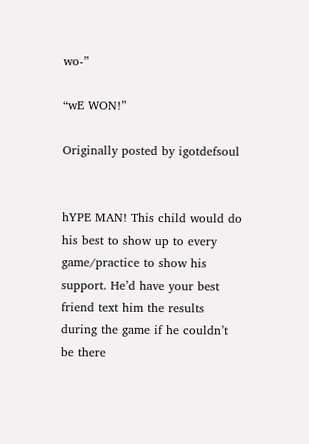wo-”

“wE WON!”

Originally posted by igotdefsoul


hYPE MAN! This child would do his best to show up to every game/practice to show his support. He’d have your best friend text him the results during the game if he couldn’t be there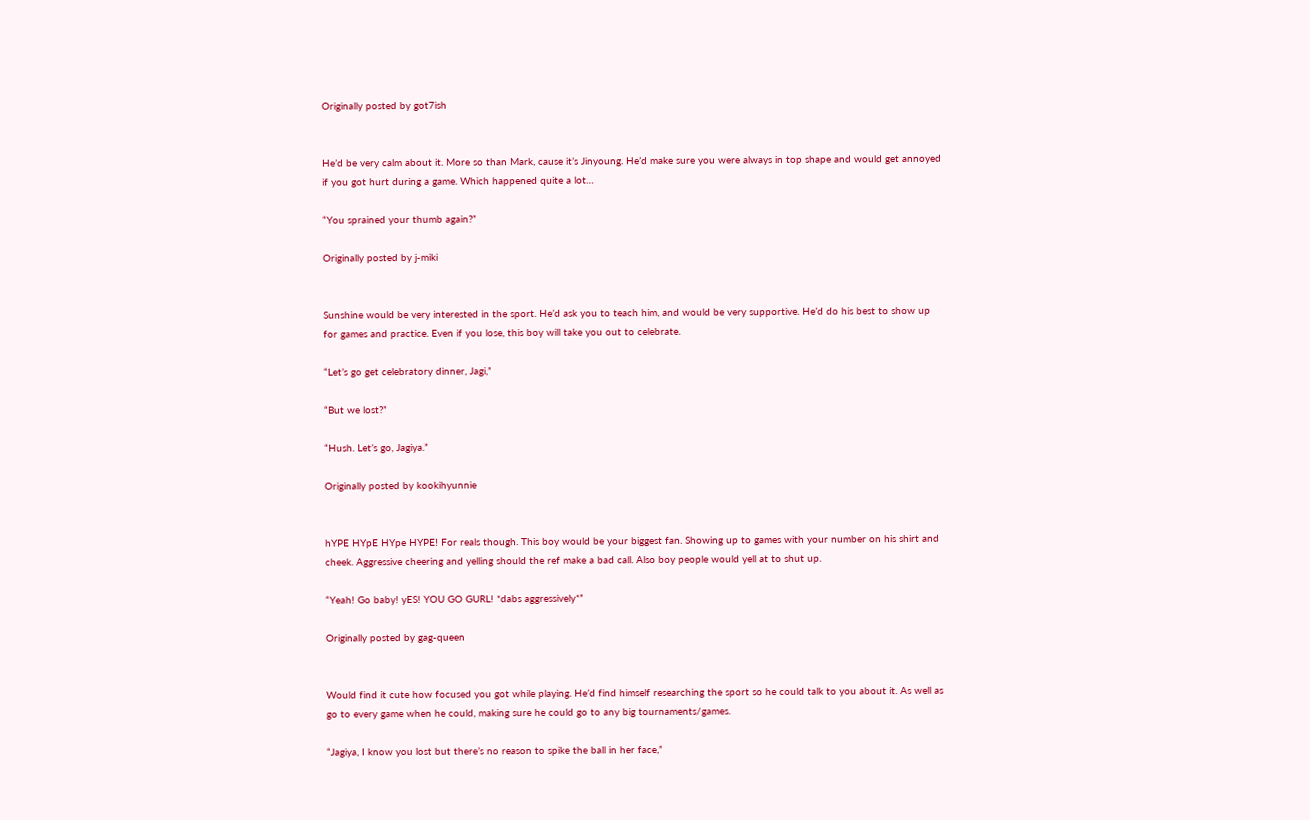Originally posted by got7ish


He’d be very calm about it. More so than Mark, cause it’s Jinyoung. He’d make sure you were always in top shape and would get annoyed if you got hurt during a game. Which happened quite a lot…

“You sprained your thumb again?”

Originally posted by j-miki


Sunshine would be very interested in the sport. He’d ask you to teach him, and would be very supportive. He’d do his best to show up for games and practice. Even if you lose, this boy will take you out to celebrate.

“Let’s go get celebratory dinner, Jagi,”

“But we lost?”

“Hush. Let’s go, Jagiya.”

Originally posted by kookihyunnie


hYPE HYpE HYpe HYPE! For reals though. This boy would be your biggest fan. Showing up to games with your number on his shirt and cheek. Aggressive cheering and yelling should the ref make a bad call. Also boy people would yell at to shut up.

“Yeah! Go baby! yES! YOU GO GURL! *dabs aggressively*”

Originally posted by gag-queen


Would find it cute how focused you got while playing. He’d find himself researching the sport so he could talk to you about it. As well as go to every game when he could, making sure he could go to any big tournaments/games.

“Jagiya, I know you lost but there’s no reason to spike the ball in her face,”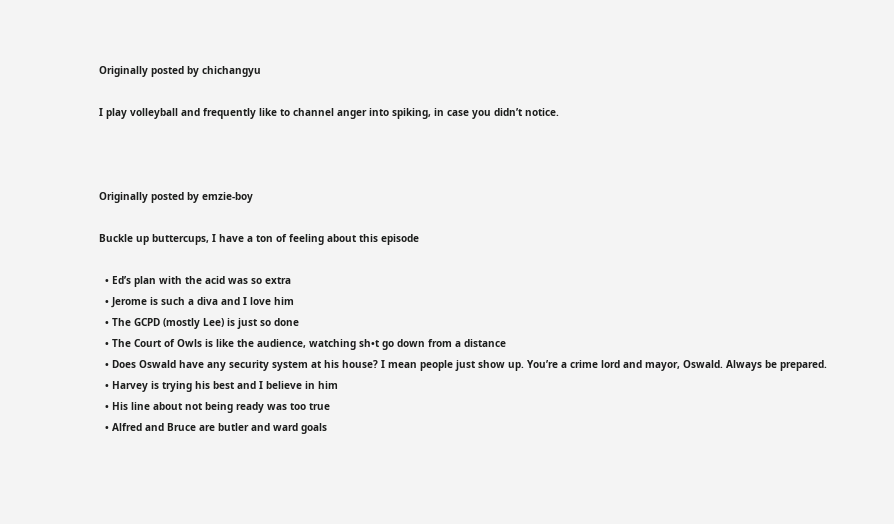Originally posted by chichangyu

I play volleyball and frequently like to channel anger into spiking, in case you didn’t notice.



Originally posted by emzie-boy

Buckle up buttercups, I have a ton of feeling about this episode

  • Ed’s plan with the acid was so extra
  • Jerome is such a diva and I love him
  • The GCPD (mostly Lee) is just so done
  • The Court of Owls is like the audience, watching sh•t go down from a distance
  • Does Oswald have any security system at his house? I mean people just show up. You’re a crime lord and mayor, Oswald. Always be prepared.
  • Harvey is trying his best and I believe in him
  • His line about not being ready was too true
  • Alfred and Bruce are butler and ward goals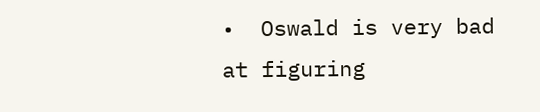•  Oswald is very bad at figuring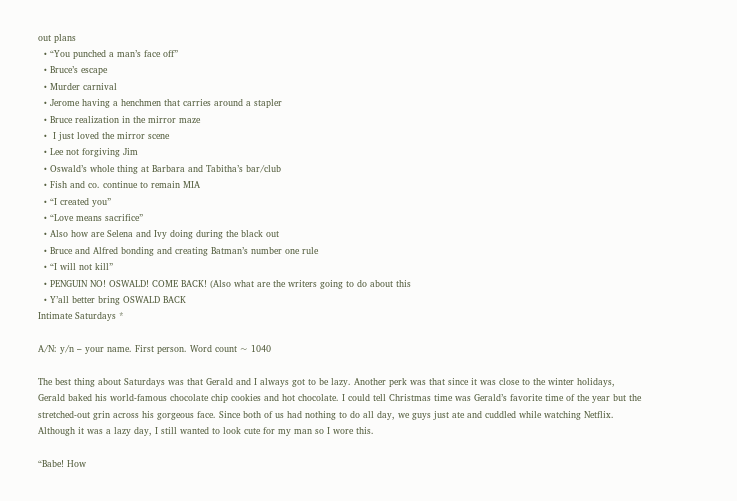out plans
  • “You punched a man’s face off”
  • Bruce’s escape
  • Murder carnival
  • Jerome having a henchmen that carries around a stapler
  • Bruce realization in the mirror maze
  •  I just loved the mirror scene
  • Lee not forgiving Jim
  • Oswald’s whole thing at Barbara and Tabitha’s bar/club
  • Fish and co. continue to remain MIA
  • “I created you”
  • “Love means sacrifice”
  • Also how are Selena and Ivy doing during the black out
  • Bruce and Alfred bonding and creating Batman’s number one rule
  • “I will not kill”
  • PENGUIN NO! OSWALD! COME BACK! (Also what are the writers going to do about this
  • Y’all better bring OSWALD BACK
Intimate Saturdays *

A/N: y/n – your name. First person. Word count ~ 1040

The best thing about Saturdays was that Gerald and I always got to be lazy. Another perk was that since it was close to the winter holidays, Gerald baked his world-famous chocolate chip cookies and hot chocolate. I could tell Christmas time was Gerald’s favorite time of the year but the stretched-out grin across his gorgeous face. Since both of us had nothing to do all day, we guys just ate and cuddled while watching Netflix. Although it was a lazy day, I still wanted to look cute for my man so I wore this.

“Babe! How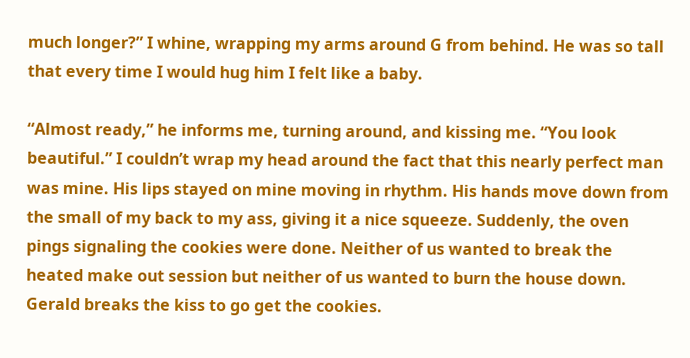much longer?” I whine, wrapping my arms around G from behind. He was so tall that every time I would hug him I felt like a baby.

“Almost ready,” he informs me, turning around, and kissing me. “You look beautiful.” I couldn’t wrap my head around the fact that this nearly perfect man was mine. His lips stayed on mine moving in rhythm. His hands move down from the small of my back to my ass, giving it a nice squeeze. Suddenly, the oven pings signaling the cookies were done. Neither of us wanted to break the heated make out session but neither of us wanted to burn the house down. Gerald breaks the kiss to go get the cookies.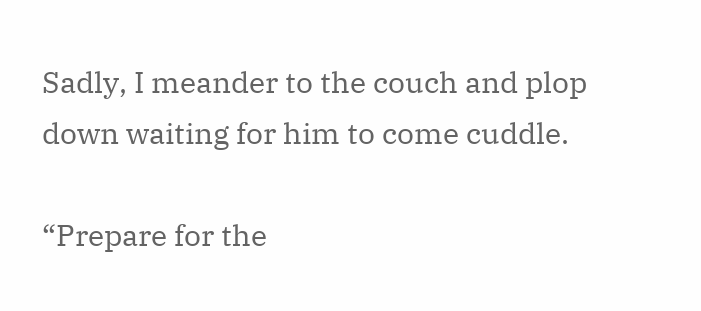Sadly, I meander to the couch and plop down waiting for him to come cuddle.

“Prepare for the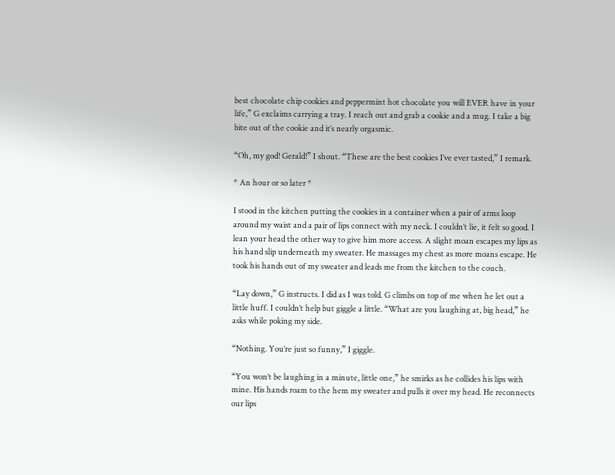best chocolate chip cookies and peppermint hot chocolate you will EVER have in your life,” G exclaims carrying a tray. I reach out and grab a cookie and a mug. I take a big bite out of the cookie and it’s nearly orgasmic.

“Oh, my god! Gerald!” I shout. “These are the best cookies I’ve ever tasted,” I remark.

* An hour or so later *

I stood in the kitchen putting the cookies in a container when a pair of arms loop around my waist and a pair of lips connect with my neck. I couldn’t lie, it felt so good. I lean your head the other way to give him more access. A slight moan escapes my lips as his hand slip underneath my sweater. He massages my chest as more moans escape. He took his hands out of my sweater and leads me from the kitchen to the couch.

“Lay down,” G instructs. I did as I was told. G climbs on top of me when he let out a little huff. I couldn’t help but giggle a little. “What are you laughing at, big head,” he asks while poking my side.

“Nothing. You’re just so funny,” I giggle.

“You won’t be laughing in a minute, little one,” he smirks as he collides his lips with mine. His hands roam to the hem my sweater and pulls it over my head. He reconnects our lips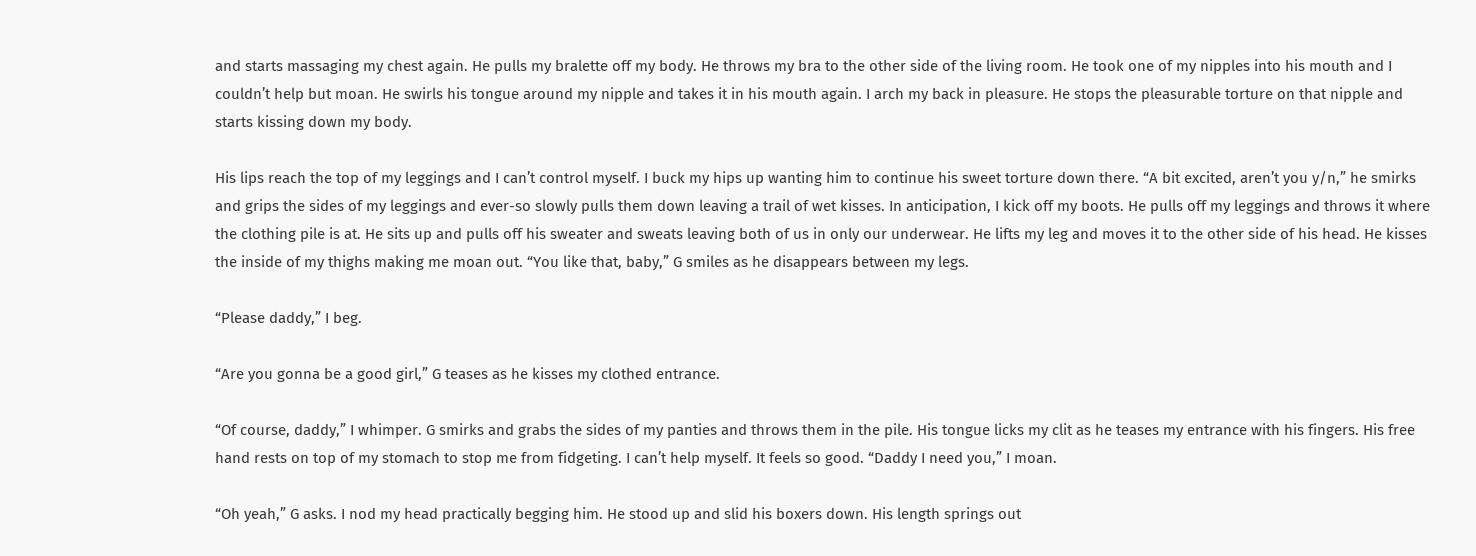and starts massaging my chest again. He pulls my bralette off my body. He throws my bra to the other side of the living room. He took one of my nipples into his mouth and I couldn’t help but moan. He swirls his tongue around my nipple and takes it in his mouth again. I arch my back in pleasure. He stops the pleasurable torture on that nipple and starts kissing down my body.

His lips reach the top of my leggings and I can’t control myself. I buck my hips up wanting him to continue his sweet torture down there. “A bit excited, aren’t you y/n,” he smirks and grips the sides of my leggings and ever-so slowly pulls them down leaving a trail of wet kisses. In anticipation, I kick off my boots. He pulls off my leggings and throws it where the clothing pile is at. He sits up and pulls off his sweater and sweats leaving both of us in only our underwear. He lifts my leg and moves it to the other side of his head. He kisses the inside of my thighs making me moan out. “You like that, baby,” G smiles as he disappears between my legs.

“Please daddy,” I beg.

“Are you gonna be a good girl,” G teases as he kisses my clothed entrance.

“Of course, daddy,” I whimper. G smirks and grabs the sides of my panties and throws them in the pile. His tongue licks my clit as he teases my entrance with his fingers. His free hand rests on top of my stomach to stop me from fidgeting. I can’t help myself. It feels so good. “Daddy I need you,” I moan.

“Oh yeah,” G asks. I nod my head practically begging him. He stood up and slid his boxers down. His length springs out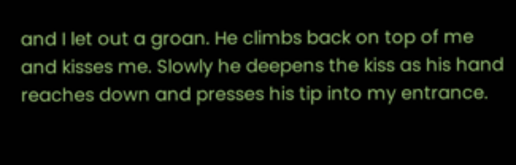and I let out a groan. He climbs back on top of me and kisses me. Slowly he deepens the kiss as his hand reaches down and presses his tip into my entrance.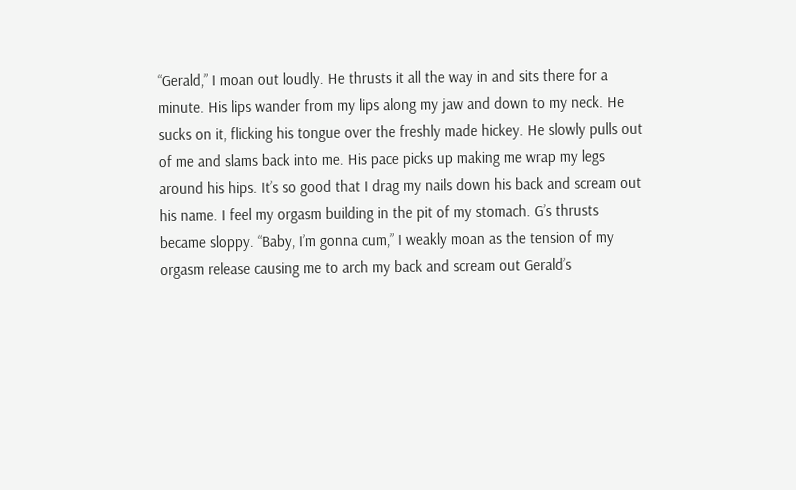“Gerald,” I moan out loudly. He thrusts it all the way in and sits there for a minute. His lips wander from my lips along my jaw and down to my neck. He sucks on it, flicking his tongue over the freshly made hickey. He slowly pulls out of me and slams back into me. His pace picks up making me wrap my legs around his hips. It’s so good that I drag my nails down his back and scream out his name. I feel my orgasm building in the pit of my stomach. G’s thrusts became sloppy. “Baby, I’m gonna cum,” I weakly moan as the tension of my orgasm release causing me to arch my back and scream out Gerald’s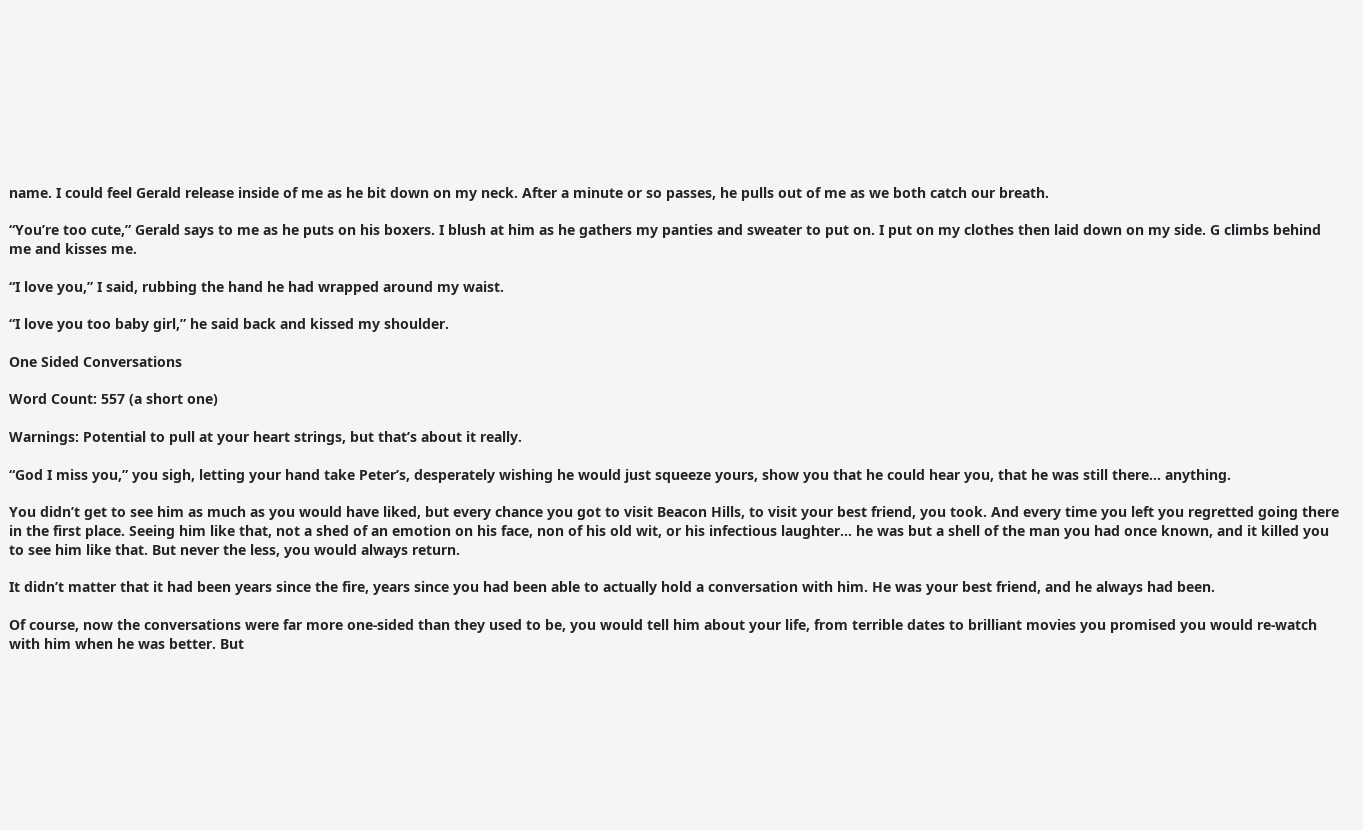name. I could feel Gerald release inside of me as he bit down on my neck. After a minute or so passes, he pulls out of me as we both catch our breath.

“You’re too cute,” Gerald says to me as he puts on his boxers. I blush at him as he gathers my panties and sweater to put on. I put on my clothes then laid down on my side. G climbs behind me and kisses me.

“I love you,” I said, rubbing the hand he had wrapped around my waist.

“I love you too baby girl,” he said back and kissed my shoulder.

One Sided Conversations

Word Count: 557 (a short one)

Warnings: Potential to pull at your heart strings, but that’s about it really.

“God I miss you,” you sigh, letting your hand take Peter’s, desperately wishing he would just squeeze yours, show you that he could hear you, that he was still there… anything.

You didn’t get to see him as much as you would have liked, but every chance you got to visit Beacon Hills, to visit your best friend, you took. And every time you left you regretted going there in the first place. Seeing him like that, not a shed of an emotion on his face, non of his old wit, or his infectious laughter… he was but a shell of the man you had once known, and it killed you to see him like that. But never the less, you would always return.

It didn’t matter that it had been years since the fire, years since you had been able to actually hold a conversation with him. He was your best friend, and he always had been.

Of course, now the conversations were far more one-sided than they used to be, you would tell him about your life, from terrible dates to brilliant movies you promised you would re-watch with him when he was better. But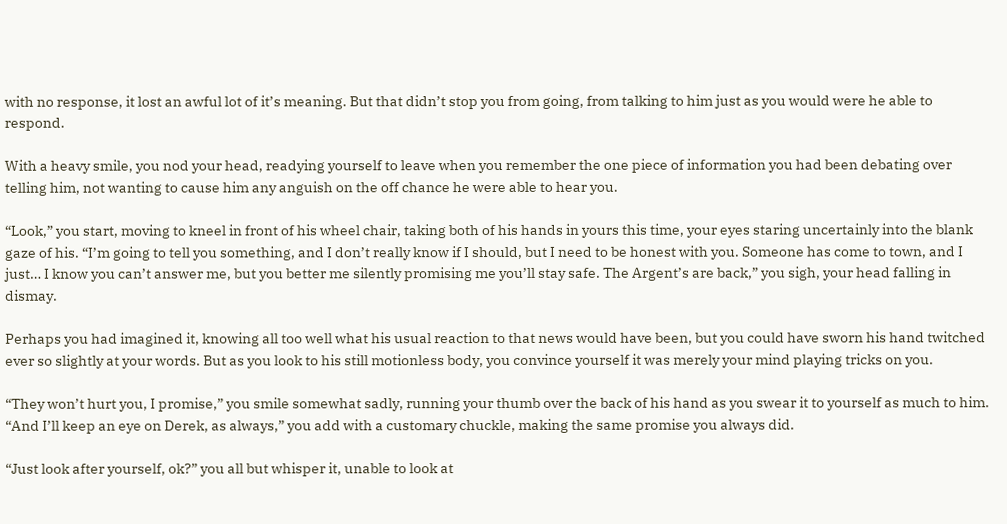with no response, it lost an awful lot of it’s meaning. But that didn’t stop you from going, from talking to him just as you would were he able to respond.

With a heavy smile, you nod your head, readying yourself to leave when you remember the one piece of information you had been debating over telling him, not wanting to cause him any anguish on the off chance he were able to hear you.

“Look,” you start, moving to kneel in front of his wheel chair, taking both of his hands in yours this time, your eyes staring uncertainly into the blank gaze of his. “I’m going to tell you something, and I don’t really know if I should, but I need to be honest with you. Someone has come to town, and I just… I know you can’t answer me, but you better me silently promising me you’ll stay safe. The Argent’s are back,” you sigh, your head falling in dismay.

Perhaps you had imagined it, knowing all too well what his usual reaction to that news would have been, but you could have sworn his hand twitched ever so slightly at your words. But as you look to his still motionless body, you convince yourself it was merely your mind playing tricks on you.

“They won’t hurt you, I promise,” you smile somewhat sadly, running your thumb over the back of his hand as you swear it to yourself as much to him. “And I’ll keep an eye on Derek, as always,” you add with a customary chuckle, making the same promise you always did.

“Just look after yourself, ok?” you all but whisper it, unable to look at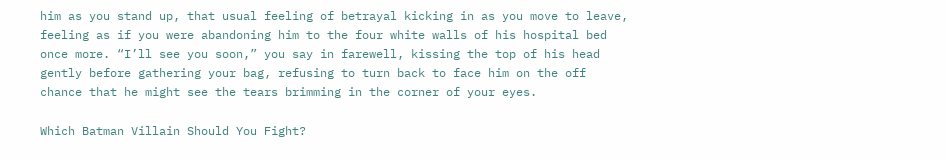him as you stand up, that usual feeling of betrayal kicking in as you move to leave, feeling as if you were abandoning him to the four white walls of his hospital bed once more. “I’ll see you soon,” you say in farewell, kissing the top of his head gently before gathering your bag, refusing to turn back to face him on the off chance that he might see the tears brimming in the corner of your eyes.

Which Batman Villain Should You Fight?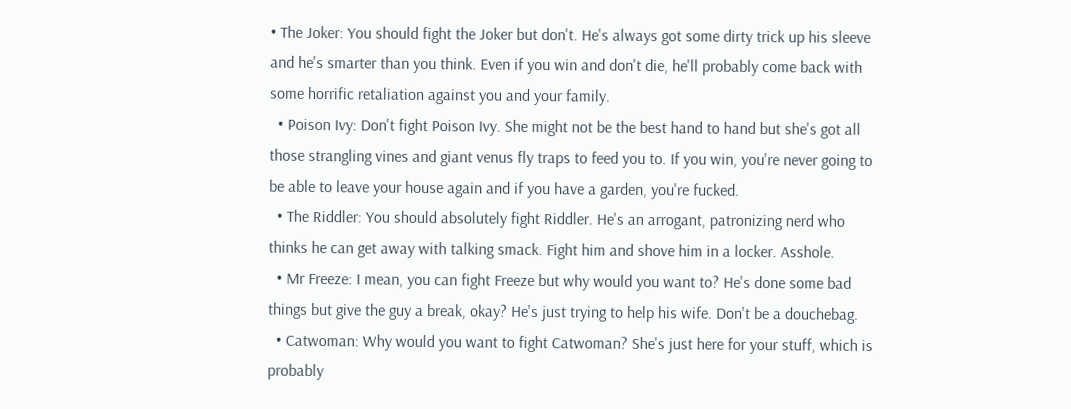• The Joker: You should fight the Joker but don't. He's always got some dirty trick up his sleeve and he's smarter than you think. Even if you win and don't die, he'll probably come back with some horrific retaliation against you and your family.
  • Poison Ivy: Don't fight Poison Ivy. She might not be the best hand to hand but she's got all those strangling vines and giant venus fly traps to feed you to. If you win, you're never going to be able to leave your house again and if you have a garden, you're fucked.
  • The Riddler: You should absolutely fight Riddler. He's an arrogant, patronizing nerd who thinks he can get away with talking smack. Fight him and shove him in a locker. Asshole.
  • Mr Freeze: I mean, you can fight Freeze but why would you want to? He's done some bad things but give the guy a break, okay? He's just trying to help his wife. Don't be a douchebag.
  • Catwoman: Why would you want to fight Catwoman? She's just here for your stuff, which is probably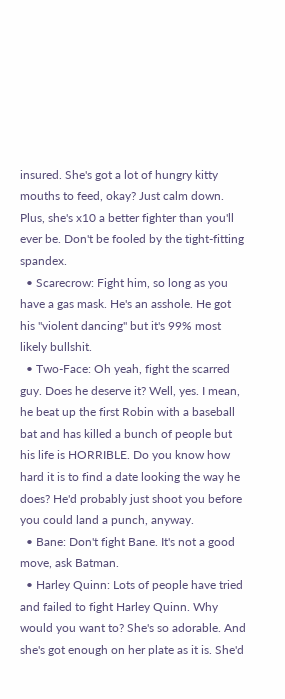insured. She's got a lot of hungry kitty mouths to feed, okay? Just calm down. Plus, she's x10 a better fighter than you'll ever be. Don't be fooled by the tight-fitting spandex.
  • Scarecrow: Fight him, so long as you have a gas mask. He's an asshole. He got his "violent dancing" but it's 99% most likely bullshit.
  • Two-Face: Oh yeah, fight the scarred guy. Does he deserve it? Well, yes. I mean, he beat up the first Robin with a baseball bat and has killed a bunch of people but his life is HORRIBLE. Do you know how hard it is to find a date looking the way he does? He'd probably just shoot you before you could land a punch, anyway.
  • Bane: Don't fight Bane. It's not a good move, ask Batman.
  • Harley Quinn: Lots of people have tried and failed to fight Harley Quinn. Why would you want to? She's so adorable. And she's got enough on her plate as it is. She'd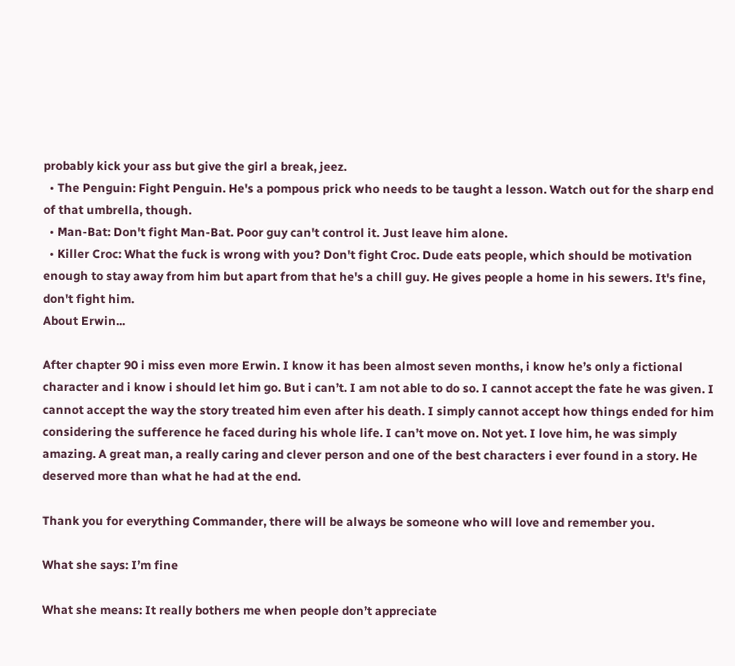probably kick your ass but give the girl a break, jeez.
  • The Penguin: Fight Penguin. He's a pompous prick who needs to be taught a lesson. Watch out for the sharp end of that umbrella, though.
  • Man-Bat: Don't fight Man-Bat. Poor guy can't control it. Just leave him alone.
  • Killer Croc: What the fuck is wrong with you? Don't fight Croc. Dude eats people, which should be motivation enough to stay away from him but apart from that he's a chill guy. He gives people a home in his sewers. It's fine, don't fight him.
About Erwin...

After chapter 90 i miss even more Erwin. I know it has been almost seven months, i know he’s only a fictional character and i know i should let him go. But i can’t. I am not able to do so. I cannot accept the fate he was given. I cannot accept the way the story treated him even after his death. I simply cannot accept how things ended for him considering the sufference he faced during his whole life. I can’t move on. Not yet. I love him, he was simply amazing. A great man, a really caring and clever person and one of the best characters i ever found in a story. He deserved more than what he had at the end.

Thank you for everything Commander, there will be always be someone who will love and remember you.

What she says: I’m fine

What she means: It really bothers me when people don’t appreciate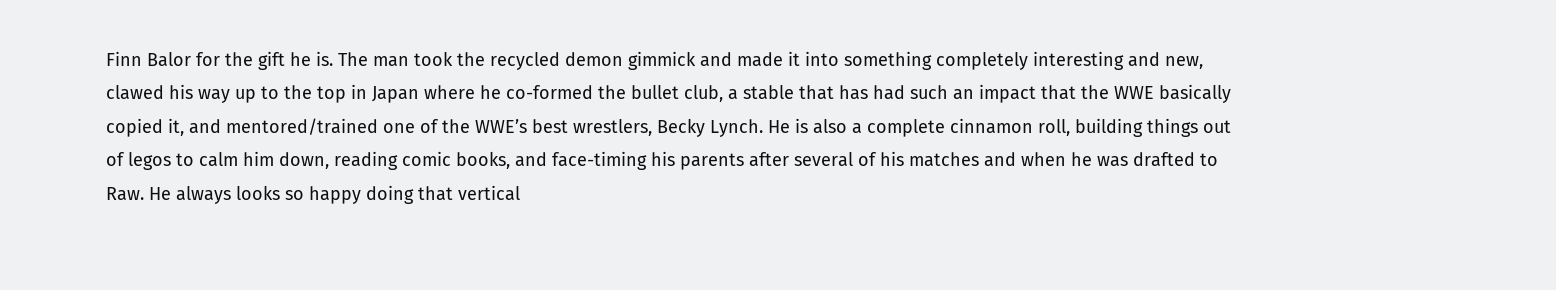Finn Balor for the gift he is. The man took the recycled demon gimmick and made it into something completely interesting and new, clawed his way up to the top in Japan where he co-formed the bullet club, a stable that has had such an impact that the WWE basically copied it, and mentored/trained one of the WWE’s best wrestlers, Becky Lynch. He is also a complete cinnamon roll, building things out of legos to calm him down, reading comic books, and face-timing his parents after several of his matches and when he was drafted to Raw. He always looks so happy doing that vertical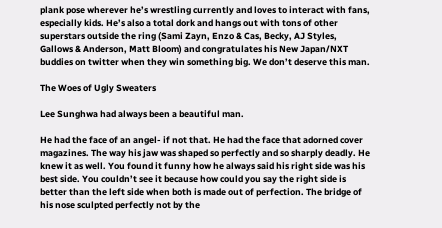plank pose wherever he’s wrestling currently and loves to interact with fans, especially kids. He’s also a total dork and hangs out with tons of other superstars outside the ring (Sami Zayn, Enzo & Cas, Becky, AJ Styles, Gallows & Anderson, Matt Bloom) and congratulates his New Japan/NXT buddies on twitter when they win something big. We don’t deserve this man.

The Woes of Ugly Sweaters

Lee Sunghwa had always been a beautiful man.

He had the face of an angel- if not that. He had the face that adorned cover magazines. The way his jaw was shaped so perfectly and so sharply deadly. He knew it as well. You found it funny how he always said his right side was his best side. You couldn’t see it because how could you say the right side is better than the left side when both is made out of perfection. The bridge of his nose sculpted perfectly not by the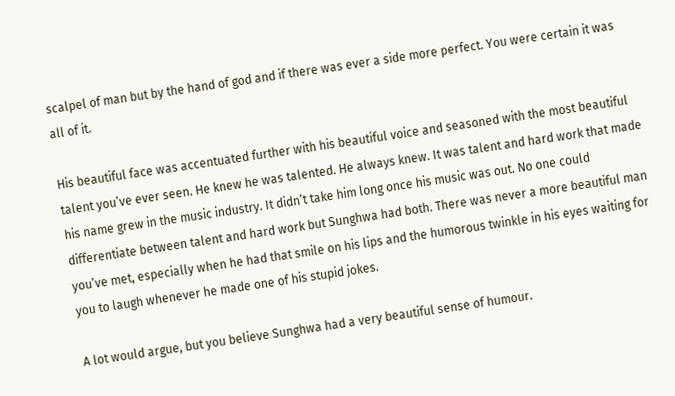scalpel of man but by the hand of god and if there was ever a side more perfect. You were certain it was all of it.

His beautiful face was accentuated further with his beautiful voice and seasoned with the most beautiful talent you’ve ever seen. He knew he was talented. He always knew. It was talent and hard work that made his name grew in the music industry. It didn’t take him long once his music was out. No one could differentiate between talent and hard work but Sunghwa had both. There was never a more beautiful man you’ve met, especially when he had that smile on his lips and the humorous twinkle in his eyes waiting for you to laugh whenever he made one of his stupid jokes.

A lot would argue, but you believe Sunghwa had a very beautiful sense of humour.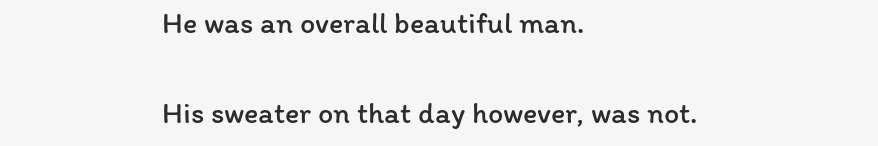He was an overall beautiful man.

His sweater on that day however, was not.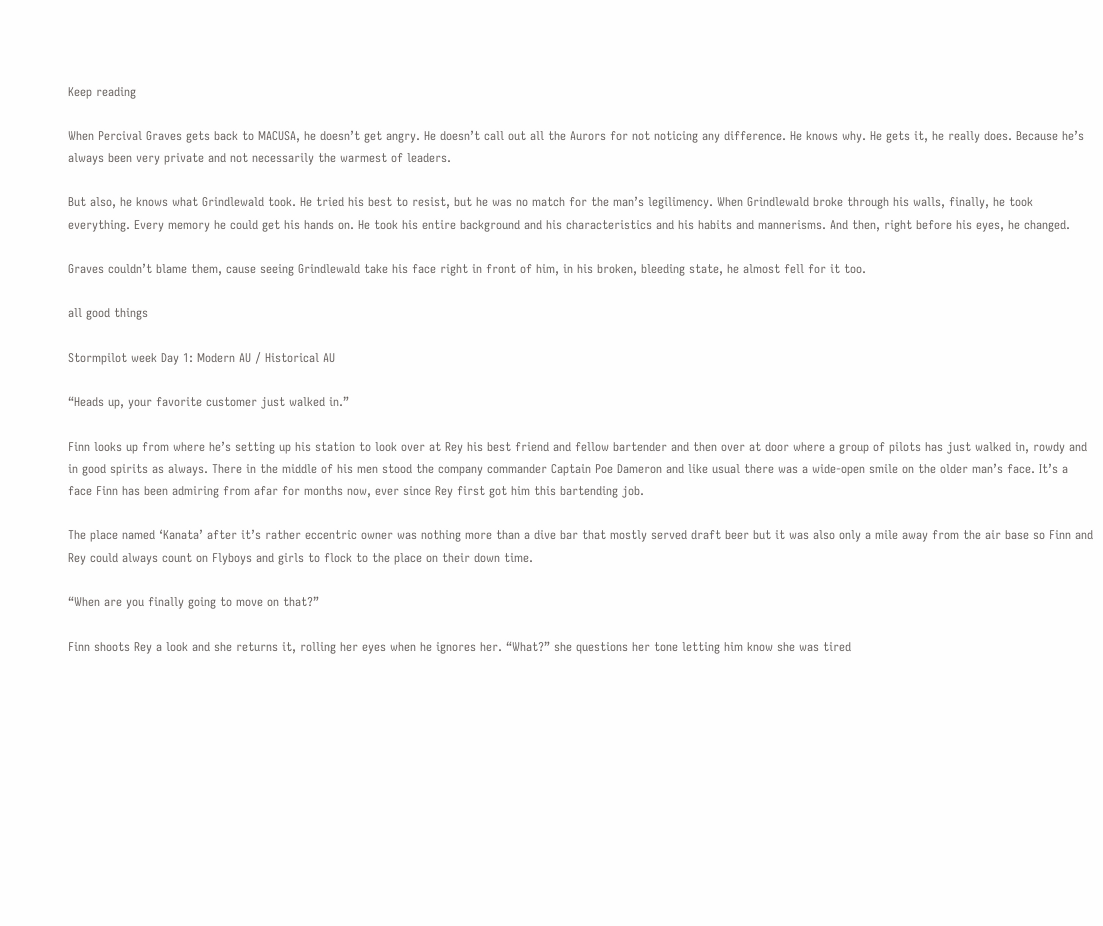Keep reading

When Percival Graves gets back to MACUSA, he doesn’t get angry. He doesn’t call out all the Aurors for not noticing any difference. He knows why. He gets it, he really does. Because he’s always been very private and not necessarily the warmest of leaders.

But also, he knows what Grindlewald took. He tried his best to resist, but he was no match for the man’s legilimency. When Grindlewald broke through his walls, finally, he took everything. Every memory he could get his hands on. He took his entire background and his characteristics and his habits and mannerisms. And then, right before his eyes, he changed.

Graves couldn’t blame them, cause seeing Grindlewald take his face right in front of him, in his broken, bleeding state, he almost fell for it too.

all good things

Stormpilot week Day 1: Modern AU / Historical AU

“Heads up, your favorite customer just walked in.”

Finn looks up from where he’s setting up his station to look over at Rey his best friend and fellow bartender and then over at door where a group of pilots has just walked in, rowdy and in good spirits as always. There in the middle of his men stood the company commander Captain Poe Dameron and like usual there was a wide-open smile on the older man’s face. It’s a face Finn has been admiring from afar for months now, ever since Rey first got him this bartending job.

The place named ‘Kanata’ after it’s rather eccentric owner was nothing more than a dive bar that mostly served draft beer but it was also only a mile away from the air base so Finn and Rey could always count on Flyboys and girls to flock to the place on their down time.

“When are you finally going to move on that?”

Finn shoots Rey a look and she returns it, rolling her eyes when he ignores her. “What?” she questions her tone letting him know she was tired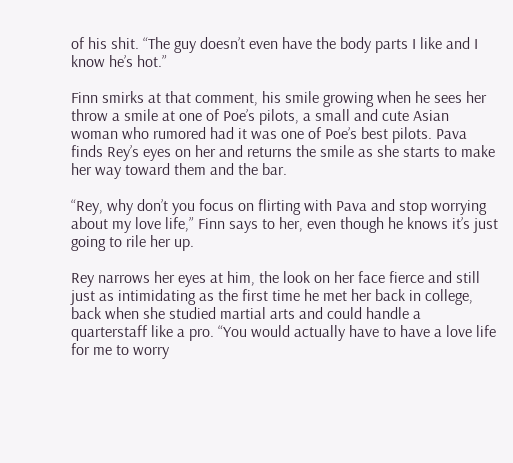of his shit. “The guy doesn’t even have the body parts I like and I know he’s hot.”

Finn smirks at that comment, his smile growing when he sees her throw a smile at one of Poe’s pilots, a small and cute Asian woman who rumored had it was one of Poe’s best pilots. Pava finds Rey’s eyes on her and returns the smile as she starts to make her way toward them and the bar.

“Rey, why don’t you focus on flirting with Pava and stop worrying about my love life,” Finn says to her, even though he knows it’s just going to rile her up.

Rey narrows her eyes at him, the look on her face fierce and still just as intimidating as the first time he met her back in college, back when she studied martial arts and could handle a quarterstaff like a pro. “You would actually have to have a love life for me to worry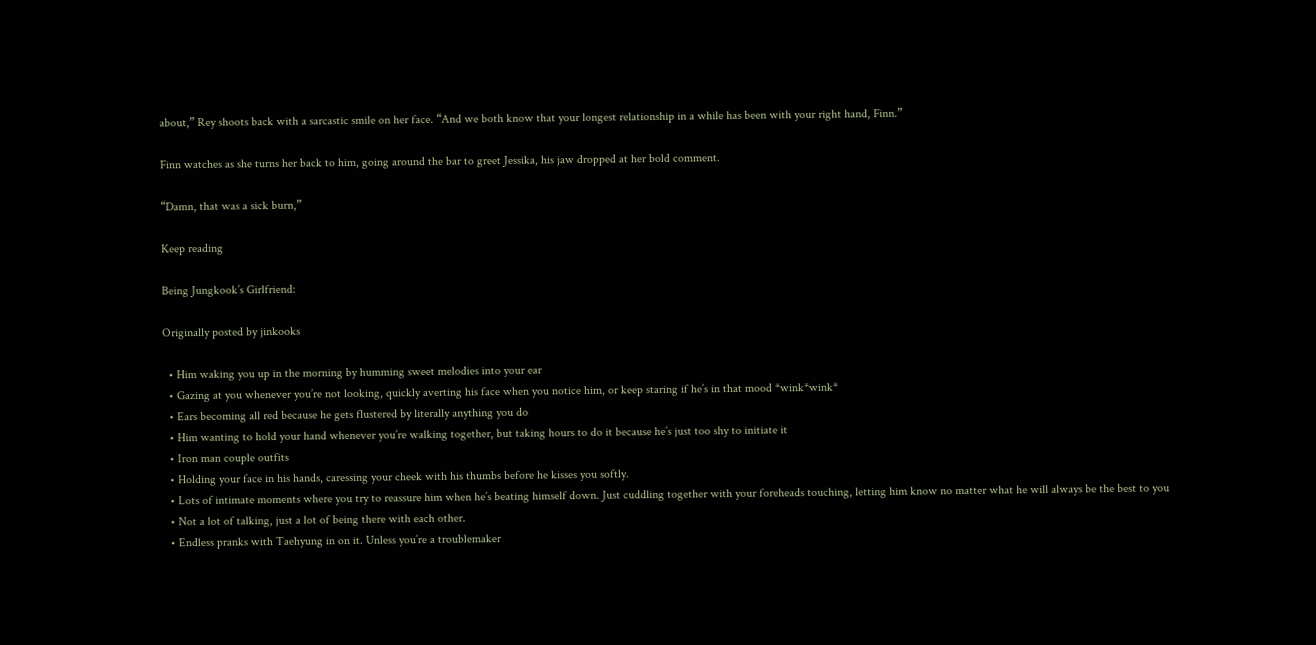about,” Rey shoots back with a sarcastic smile on her face. “And we both know that your longest relationship in a while has been with your right hand, Finn.”

Finn watches as she turns her back to him, going around the bar to greet Jessika, his jaw dropped at her bold comment.

“Damn, that was a sick burn,”

Keep reading

Being Jungkook’s Girlfriend:

Originally posted by jinkooks

  • Him waking you up in the morning by humming sweet melodies into your ear
  • Gazing at you whenever you’re not looking, quickly averting his face when you notice him, or keep staring if he’s in that mood *wink*wink*
  • Ears becoming all red because he gets flustered by literally anything you do
  • Him wanting to hold your hand whenever you’re walking together, but taking hours to do it because he’s just too shy to initiate it
  • Iron man couple outfits
  • Holding your face in his hands, caressing your cheek with his thumbs before he kisses you softly.
  • Lots of intimate moments where you try to reassure him when he’s beating himself down. Just cuddling together with your foreheads touching, letting him know no matter what he will always be the best to you
  • Not a lot of talking, just a lot of being there with each other.
  • Endless pranks with Taehyung in on it. Unless you’re a troublemaker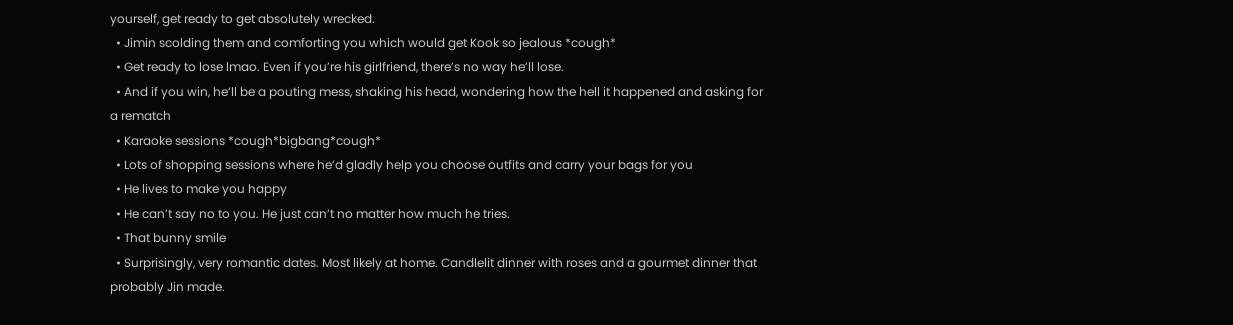yourself, get ready to get absolutely wrecked.
  • Jimin scolding them and comforting you which would get Kook so jealous *cough*
  • Get ready to lose lmao. Even if you’re his girlfriend, there’s no way he’ll lose.
  • And if you win, he’ll be a pouting mess, shaking his head, wondering how the hell it happened and asking for a rematch
  • Karaoke sessions *cough*bigbang*cough*
  • Lots of shopping sessions where he’d gladly help you choose outfits and carry your bags for you
  • He lives to make you happy
  • He can’t say no to you. He just can’t no matter how much he tries.
  • That bunny smile
  • Surprisingly, very romantic dates. Most likely at home. Candlelit dinner with roses and a gourmet dinner that probably Jin made.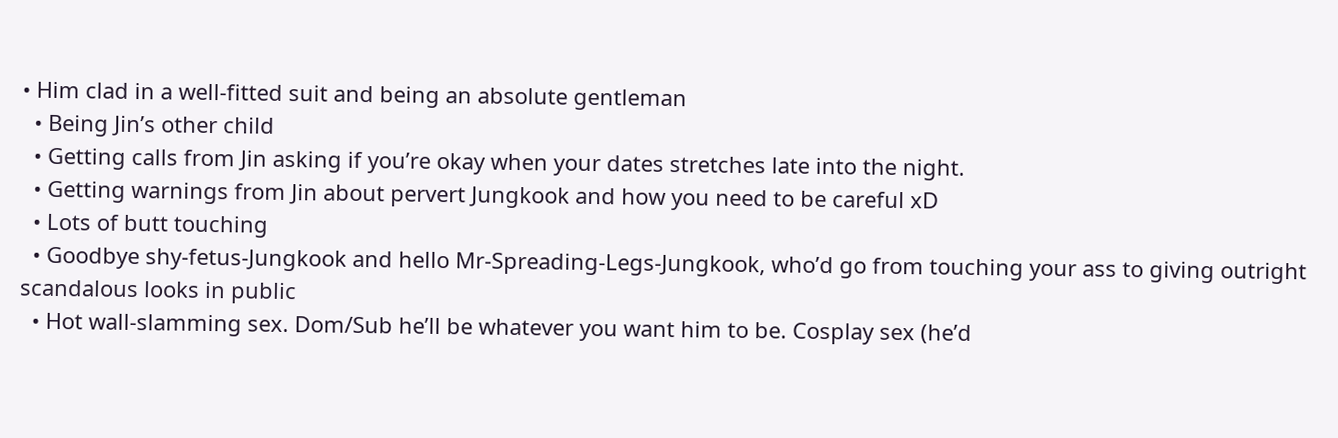• Him clad in a well-fitted suit and being an absolute gentleman
  • Being Jin’s other child
  • Getting calls from Jin asking if you’re okay when your dates stretches late into the night.
  • Getting warnings from Jin about pervert Jungkook and how you need to be careful xD
  • Lots of butt touching
  • Goodbye shy-fetus-Jungkook and hello Mr-Spreading-Legs-Jungkook, who’d go from touching your ass to giving outright scandalous looks in public
  • Hot wall-slamming sex. Dom/Sub he’ll be whatever you want him to be. Cosplay sex (he’d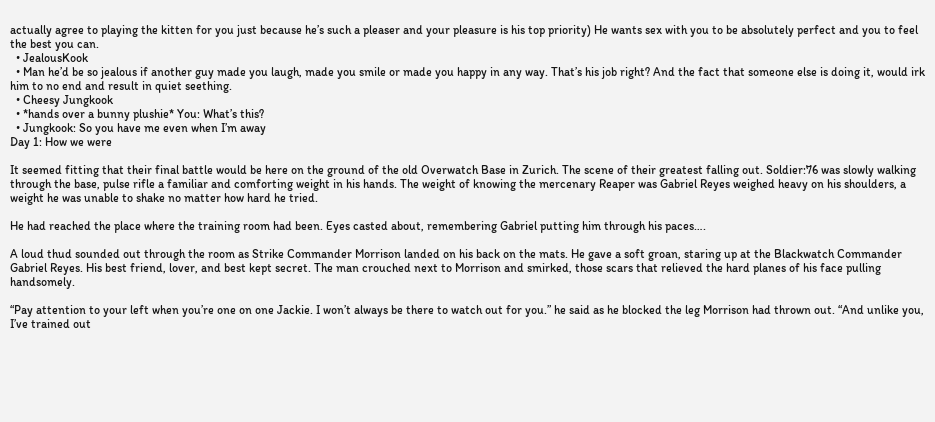actually agree to playing the kitten for you just because he’s such a pleaser and your pleasure is his top priority) He wants sex with you to be absolutely perfect and you to feel the best you can.
  • JealousKook
  • Man he’d be so jealous if another guy made you laugh, made you smile or made you happy in any way. That’s his job right? And the fact that someone else is doing it, would irk him to no end and result in quiet seething.
  • Cheesy Jungkook
  • *hands over a bunny plushie* You: What’s this?
  • Jungkook: So you have me even when I’m away
Day 1: How we were

It seemed fitting that their final battle would be here on the ground of the old Overwatch Base in Zurich. The scene of their greatest falling out. Soldier:76 was slowly walking through the base, pulse rifle a familiar and comforting weight in his hands. The weight of knowing the mercenary Reaper was Gabriel Reyes weighed heavy on his shoulders, a weight he was unable to shake no matter how hard he tried.

He had reached the place where the training room had been. Eyes casted about, remembering Gabriel putting him through his paces….

A loud thud sounded out through the room as Strike Commander Morrison landed on his back on the mats. He gave a soft groan, staring up at the Blackwatch Commander Gabriel Reyes. His best friend, lover, and best kept secret. The man crouched next to Morrison and smirked, those scars that relieved the hard planes of his face pulling handsomely.

“Pay attention to your left when you’re one on one Jackie. I won’t always be there to watch out for you.” he said as he blocked the leg Morrison had thrown out. “And unlike you, I’ve trained out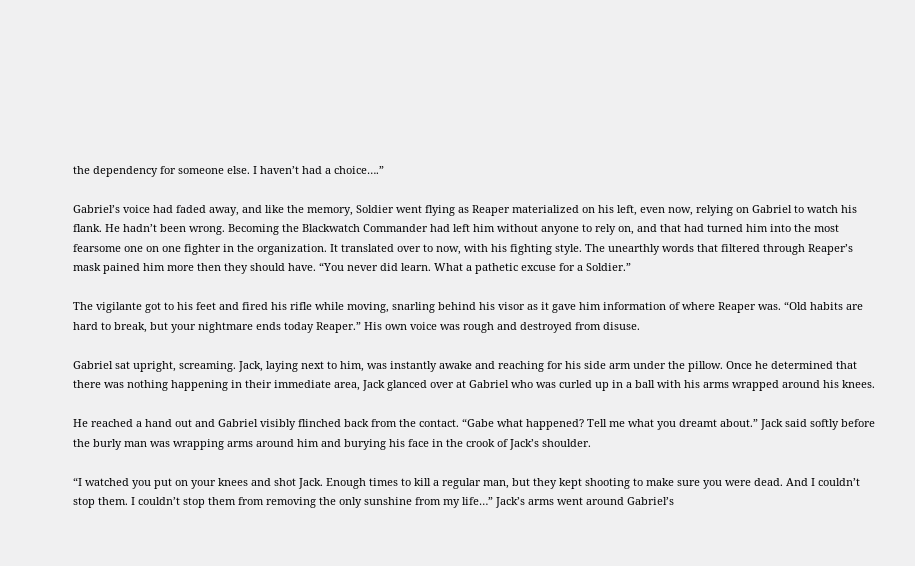the dependency for someone else. I haven’t had a choice….”

Gabriel’s voice had faded away, and like the memory, Soldier went flying as Reaper materialized on his left, even now, relying on Gabriel to watch his flank. He hadn’t been wrong. Becoming the Blackwatch Commander had left him without anyone to rely on, and that had turned him into the most fearsome one on one fighter in the organization. It translated over to now, with his fighting style. The unearthly words that filtered through Reaper’s mask pained him more then they should have. “You never did learn. What a pathetic excuse for a Soldier.”

The vigilante got to his feet and fired his rifle while moving, snarling behind his visor as it gave him information of where Reaper was. “Old habits are hard to break, but your nightmare ends today Reaper.” His own voice was rough and destroyed from disuse.

Gabriel sat upright, screaming. Jack, laying next to him, was instantly awake and reaching for his side arm under the pillow. Once he determined that there was nothing happening in their immediate area, Jack glanced over at Gabriel who was curled up in a ball with his arms wrapped around his knees.

He reached a hand out and Gabriel visibly flinched back from the contact. “Gabe what happened? Tell me what you dreamt about.” Jack said softly before the burly man was wrapping arms around him and burying his face in the crook of Jack’s shoulder.

“I watched you put on your knees and shot Jack. Enough times to kill a regular man, but they kept shooting to make sure you were dead. And I couldn’t stop them. I couldn’t stop them from removing the only sunshine from my life…” Jack’s arms went around Gabriel’s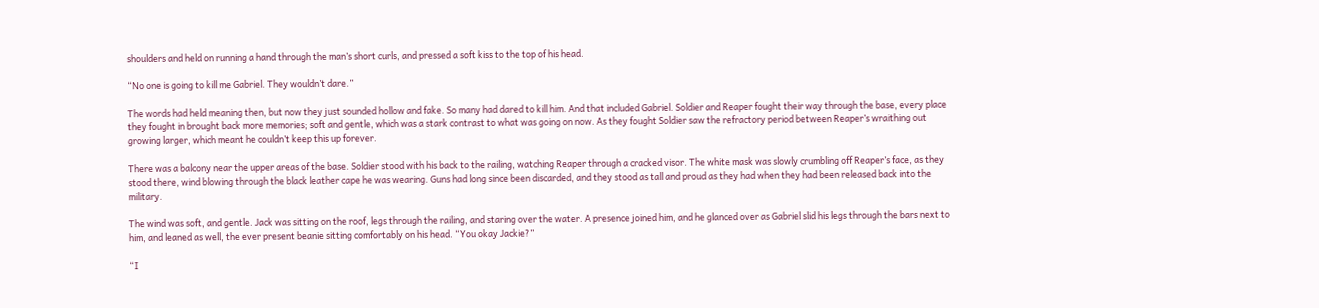shoulders and held on running a hand through the man’s short curls, and pressed a soft kiss to the top of his head.

“No one is going to kill me Gabriel. They wouldn’t dare.”

The words had held meaning then, but now they just sounded hollow and fake. So many had dared to kill him. And that included Gabriel. Soldier and Reaper fought their way through the base, every place they fought in brought back more memories; soft and gentle, which was a stark contrast to what was going on now. As they fought Soldier saw the refractory period between Reaper’s wraithing out growing larger, which meant he couldn’t keep this up forever.

There was a balcony near the upper areas of the base. Soldier stood with his back to the railing, watching Reaper through a cracked visor. The white mask was slowly crumbling off Reaper’s face, as they stood there, wind blowing through the black leather cape he was wearing. Guns had long since been discarded, and they stood as tall and proud as they had when they had been released back into the military.

The wind was soft, and gentle. Jack was sitting on the roof, legs through the railing, and staring over the water. A presence joined him, and he glanced over as Gabriel slid his legs through the bars next to him, and leaned as well, the ever present beanie sitting comfortably on his head. “You okay Jackie?”

“I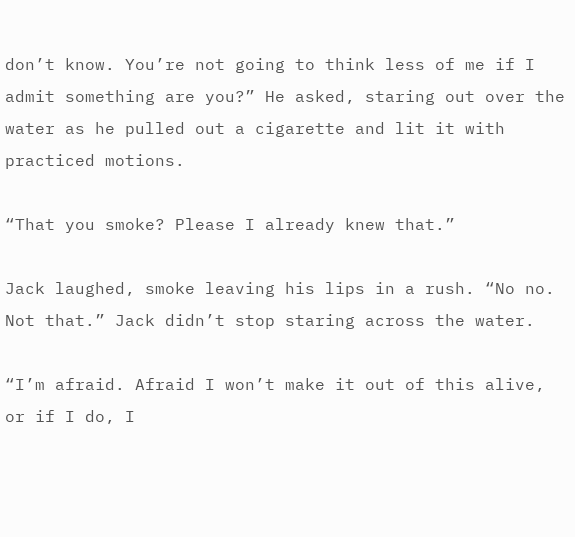don’t know. You’re not going to think less of me if I admit something are you?” He asked, staring out over the water as he pulled out a cigarette and lit it with practiced motions.

“That you smoke? Please I already knew that.”

Jack laughed, smoke leaving his lips in a rush. “No no. Not that.” Jack didn’t stop staring across the water.

“I’m afraid. Afraid I won’t make it out of this alive, or if I do, I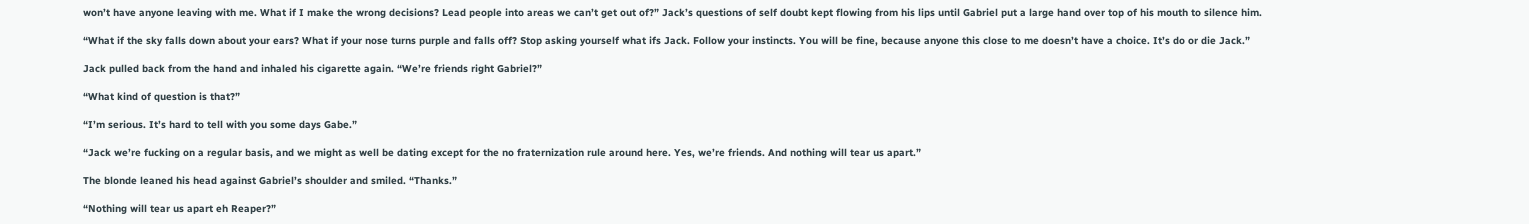won’t have anyone leaving with me. What if I make the wrong decisions? Lead people into areas we can’t get out of?” Jack’s questions of self doubt kept flowing from his lips until Gabriel put a large hand over top of his mouth to silence him.

“What if the sky falls down about your ears? What if your nose turns purple and falls off? Stop asking yourself what ifs Jack. Follow your instincts. You will be fine, because anyone this close to me doesn’t have a choice. It’s do or die Jack.”

Jack pulled back from the hand and inhaled his cigarette again. “We’re friends right Gabriel?”

“What kind of question is that?”

“I’m serious. It’s hard to tell with you some days Gabe.”

“Jack we’re fucking on a regular basis, and we might as well be dating except for the no fraternization rule around here. Yes, we’re friends. And nothing will tear us apart.”

The blonde leaned his head against Gabriel’s shoulder and smiled. “Thanks.”

“Nothing will tear us apart eh Reaper?”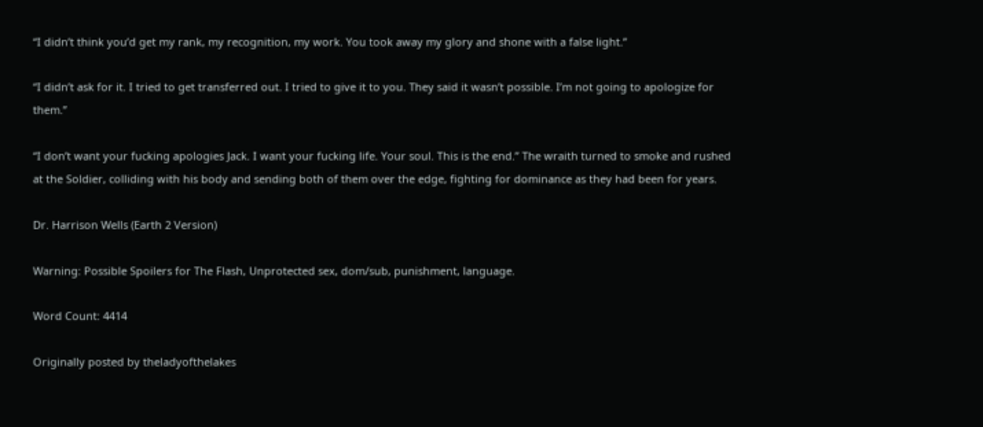“I didn’t think you’d get my rank, my recognition, my work. You took away my glory and shone with a false light.”

“I didn’t ask for it. I tried to get transferred out. I tried to give it to you. They said it wasn’t possible. I’m not going to apologize for them.”

“I don’t want your fucking apologies Jack. I want your fucking life. Your soul. This is the end.” The wraith turned to smoke and rushed at the Soldier, colliding with his body and sending both of them over the edge, fighting for dominance as they had been for years.

Dr. Harrison Wells (Earth 2 Version)

Warning: Possible Spoilers for The Flash, Unprotected sex, dom/sub, punishment, language.

Word Count: 4414

Originally posted by theladyofthelakes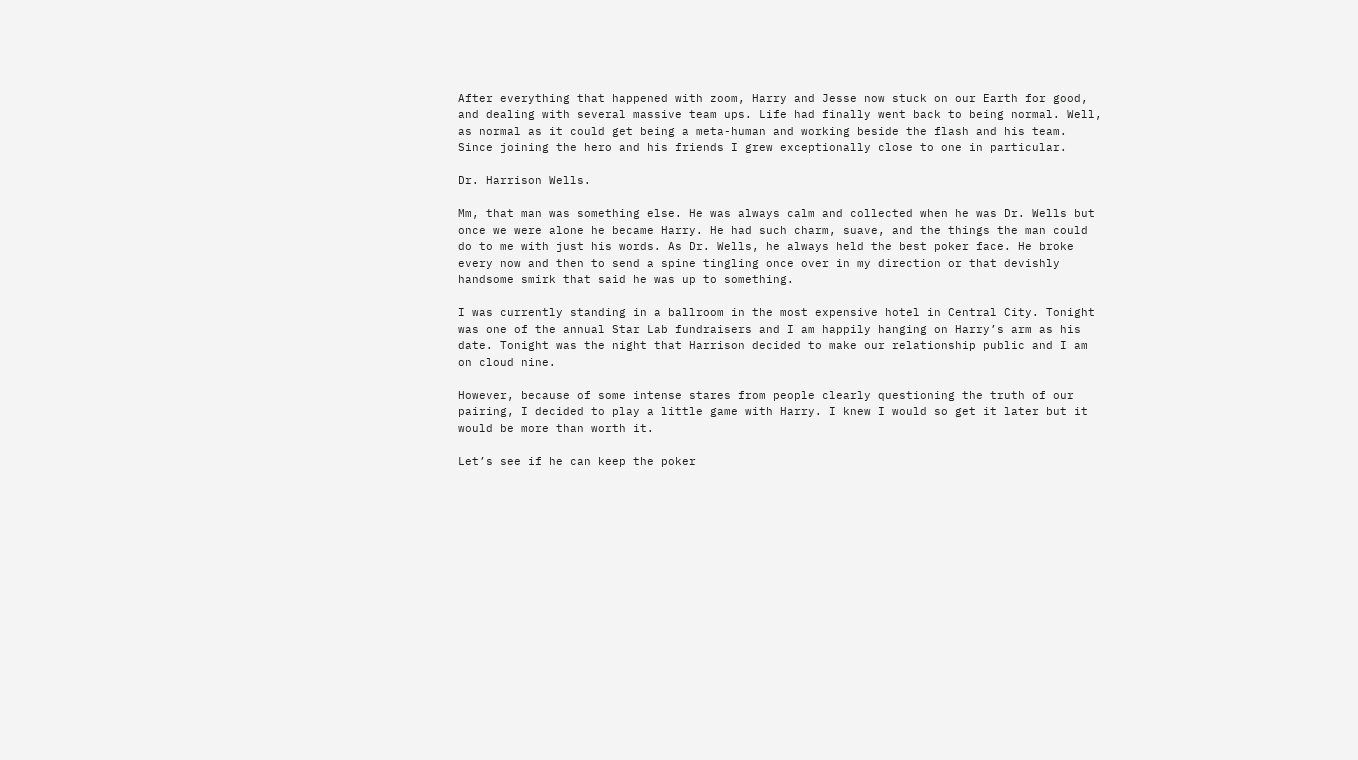After everything that happened with zoom, Harry and Jesse now stuck on our Earth for good, and dealing with several massive team ups. Life had finally went back to being normal. Well, as normal as it could get being a meta-human and working beside the flash and his team. Since joining the hero and his friends I grew exceptionally close to one in particular.

Dr. Harrison Wells.

Mm, that man was something else. He was always calm and collected when he was Dr. Wells but once we were alone he became Harry. He had such charm, suave, and the things the man could do to me with just his words. As Dr. Wells, he always held the best poker face. He broke every now and then to send a spine tingling once over in my direction or that devishly handsome smirk that said he was up to something.

I was currently standing in a ballroom in the most expensive hotel in Central City. Tonight was one of the annual Star Lab fundraisers and I am happily hanging on Harry’s arm as his date. Tonight was the night that Harrison decided to make our relationship public and I am on cloud nine.

However, because of some intense stares from people clearly questioning the truth of our pairing, I decided to play a little game with Harry. I knew I would so get it later but it would be more than worth it.

Let’s see if he can keep the poker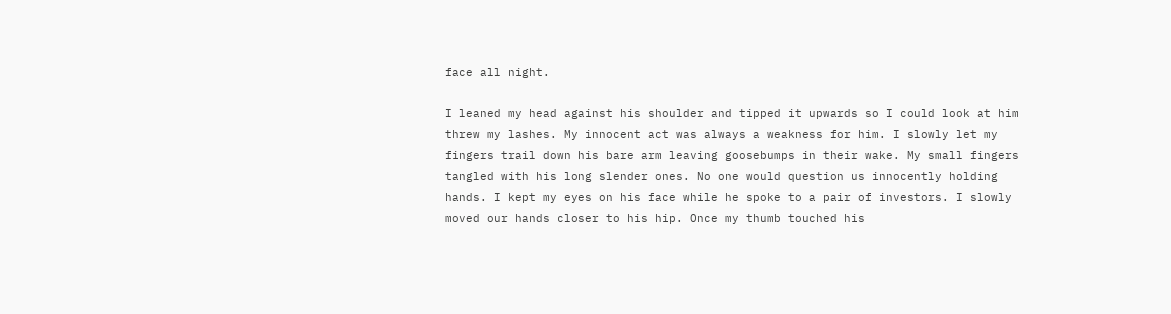face all night.

I leaned my head against his shoulder and tipped it upwards so I could look at him threw my lashes. My innocent act was always a weakness for him. I slowly let my fingers trail down his bare arm leaving goosebumps in their wake. My small fingers tangled with his long slender ones. No one would question us innocently holding hands. I kept my eyes on his face while he spoke to a pair of investors. I slowly moved our hands closer to his hip. Once my thumb touched his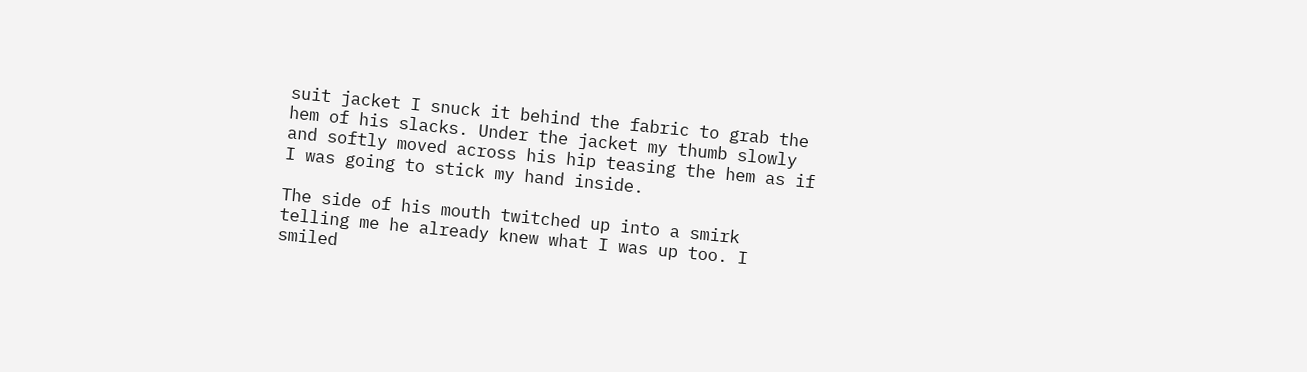suit jacket I snuck it behind the fabric to grab the hem of his slacks. Under the jacket my thumb slowly and softly moved across his hip teasing the hem as if I was going to stick my hand inside.

The side of his mouth twitched up into a smirk telling me he already knew what I was up too. I smiled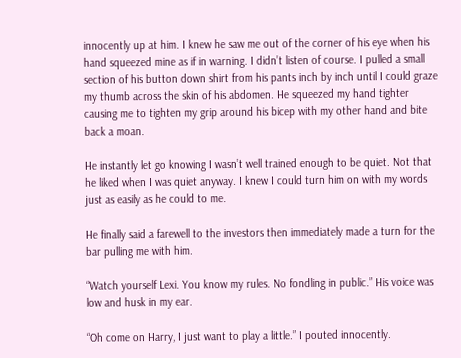innocently up at him. I knew he saw me out of the corner of his eye when his hand squeezed mine as if in warning. I didn’t listen of course. I pulled a small section of his button down shirt from his pants inch by inch until I could graze my thumb across the skin of his abdomen. He squeezed my hand tighter causing me to tighten my grip around his bicep with my other hand and bite back a moan.

He instantly let go knowing I wasn’t well trained enough to be quiet. Not that he liked when I was quiet anyway. I knew I could turn him on with my words just as easily as he could to me.

He finally said a farewell to the investors then immediately made a turn for the bar pulling me with him.

“Watch yourself Lexi. You know my rules. No fondling in public.” His voice was low and husk in my ear.

“Oh come on Harry, I just want to play a little.” I pouted innocently.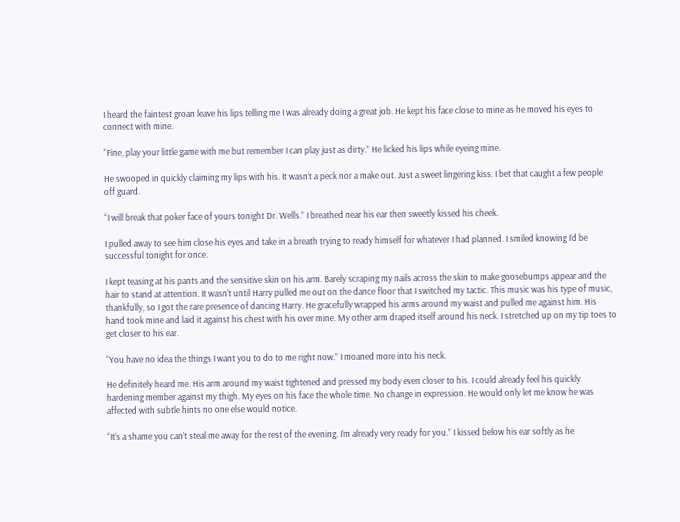I heard the faintest groan leave his lips telling me I was already doing a great job. He kept his face close to mine as he moved his eyes to connect with mine.

“Fine, play your little game with me but remember I can play just as dirty.” He licked his lips while eyeing mine.

He swooped in quickly claiming my lips with his. It wasn’t a peck nor a make out. Just a sweet lingering kiss. I bet that caught a few people off guard.

“I will break that poker face of yours tonight Dr. Wells.” I breathed near his ear then sweetly kissed his cheek.

I pulled away to see him close his eyes and take in a breath trying to ready himself for whatever I had planned. I smiled knowing I’d be successful tonight for once.

I kept teasing at his pants and the sensitive skin on his arm. Barely scraping my nails across the skin to make goosebumps appear and the hair to stand at attention. It wasn’t until Harry pulled me out on the dance floor that I switched my tactic. This music was his type of music, thankfully, so I got the rare presence of dancing Harry. He gracefully wrapped his arms around my waist and pulled me against him. His hand took mine and laid it against his chest with his over mine. My other arm draped itself around his neck. I stretched up on my tip toes to get closer to his ear.

“You have no idea the things I want you to do to me right now.” I moaned more into his neck.

He definitely heard me. His arm around my waist tightened and pressed my body even closer to his. I could already feel his quickly hardening member against my thigh. My eyes on his face the whole time. No change in expression. He would only let me know he was affected with subtle hints no one else would notice.

“It’s a shame you can’t steal me away for the rest of the evening. I’m already very ready for you.” I kissed below his ear softly as he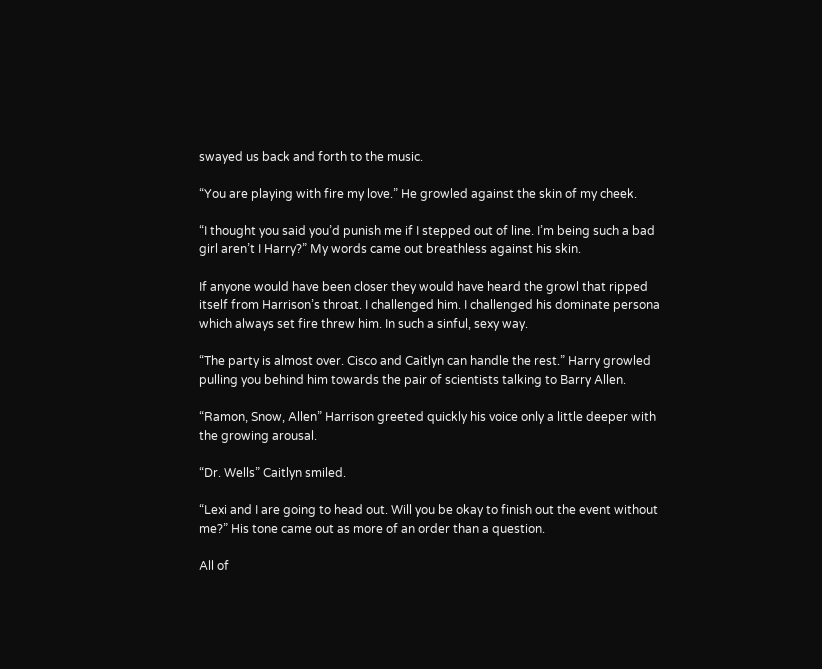swayed us back and forth to the music.

“You are playing with fire my love.” He growled against the skin of my cheek.

“I thought you said you’d punish me if I stepped out of line. I’m being such a bad girl aren’t I Harry?” My words came out breathless against his skin.

If anyone would have been closer they would have heard the growl that ripped itself from Harrison’s throat. I challenged him. I challenged his dominate persona which always set fire threw him. In such a sinful, sexy way.

“The party is almost over. Cisco and Caitlyn can handle the rest.” Harry growled pulling you behind him towards the pair of scientists talking to Barry Allen.

“Ramon, Snow, Allen” Harrison greeted quickly his voice only a little deeper with the growing arousal.

“Dr. Wells” Caitlyn smiled.

“Lexi and I are going to head out. Will you be okay to finish out the event without me?” His tone came out as more of an order than a question.

All of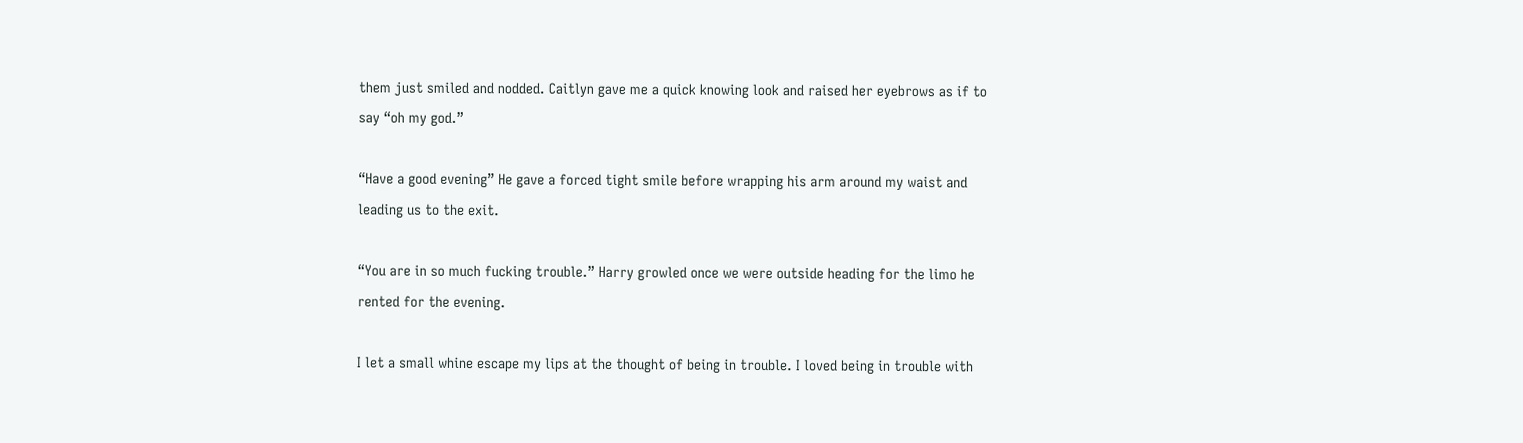them just smiled and nodded. Caitlyn gave me a quick knowing look and raised her eyebrows as if to say “oh my god.”

“Have a good evening” He gave a forced tight smile before wrapping his arm around my waist and leading us to the exit.

“You are in so much fucking trouble.” Harry growled once we were outside heading for the limo he rented for the evening.

I let a small whine escape my lips at the thought of being in trouble. I loved being in trouble with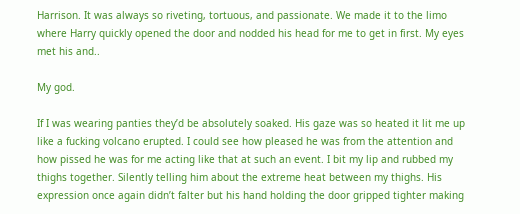Harrison. It was always so riveting, tortuous, and passionate. We made it to the limo where Harry quickly opened the door and nodded his head for me to get in first. My eyes met his and..

My god.

If I was wearing panties they’d be absolutely soaked. His gaze was so heated it lit me up like a fucking volcano erupted. I could see how pleased he was from the attention and how pissed he was for me acting like that at such an event. I bit my lip and rubbed my thighs together. Silently telling him about the extreme heat between my thighs. His expression once again didn’t falter but his hand holding the door gripped tighter making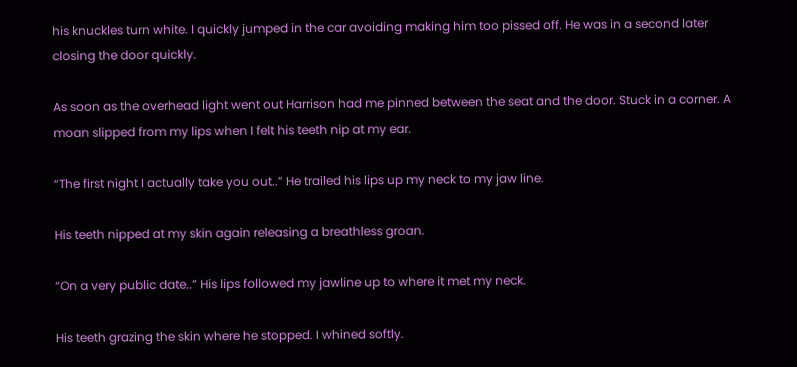his knuckles turn white. I quickly jumped in the car avoiding making him too pissed off. He was in a second later closing the door quickly.

As soon as the overhead light went out Harrison had me pinned between the seat and the door. Stuck in a corner. A moan slipped from my lips when I felt his teeth nip at my ear.

“The first night I actually take you out..” He trailed his lips up my neck to my jaw line.

His teeth nipped at my skin again releasing a breathless groan.

“On a very public date..” His lips followed my jawline up to where it met my neck.

His teeth grazing the skin where he stopped. I whined softly.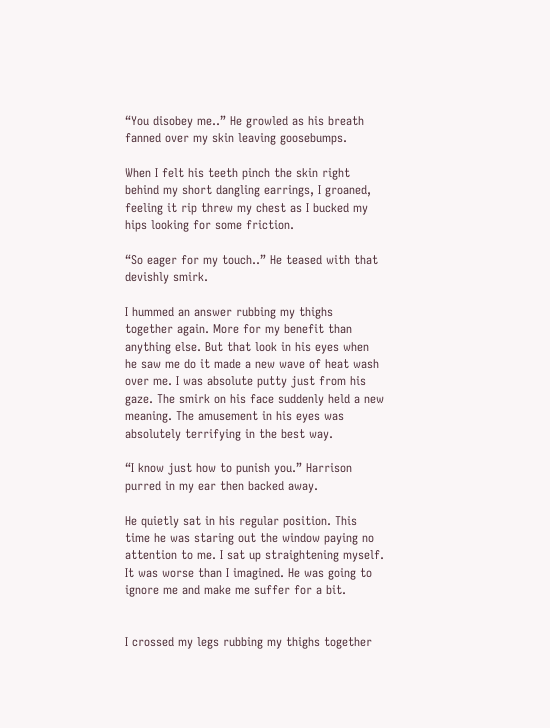“You disobey me..” He growled as his breath fanned over my skin leaving goosebumps.

When I felt his teeth pinch the skin right behind my short dangling earrings, I groaned, feeling it rip threw my chest as I bucked my hips looking for some friction.

“So eager for my touch..” He teased with that devishly smirk.

I hummed an answer rubbing my thighs together again. More for my benefit than anything else. But that look in his eyes when he saw me do it made a new wave of heat wash over me. I was absolute putty just from his gaze. The smirk on his face suddenly held a new meaning. The amusement in his eyes was absolutely terrifying in the best way.

“I know just how to punish you.” Harrison purred in my ear then backed away.

He quietly sat in his regular position. This time he was staring out the window paying no attention to me. I sat up straightening myself. It was worse than I imagined. He was going to ignore me and make me suffer for a bit.


I crossed my legs rubbing my thighs together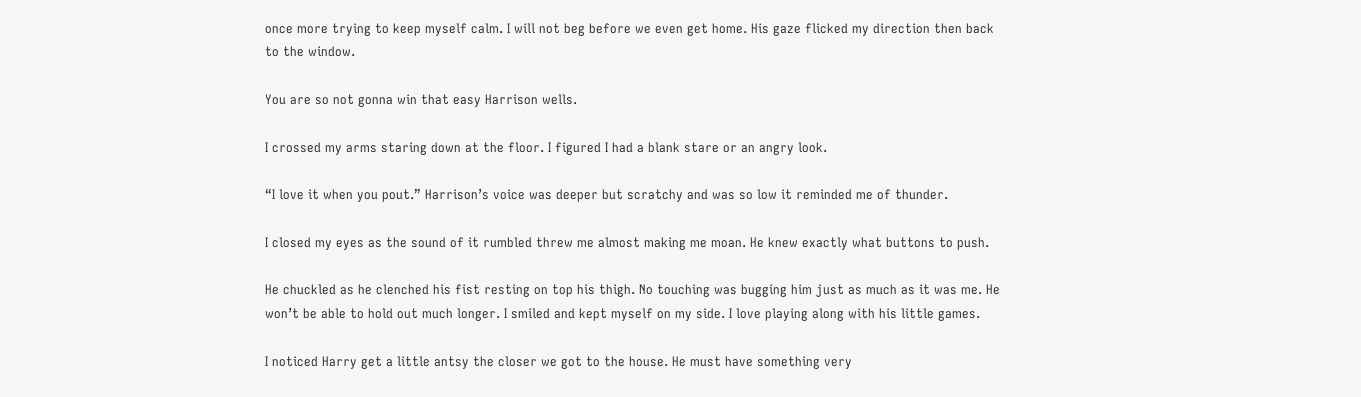once more trying to keep myself calm. I will not beg before we even get home. His gaze flicked my direction then back to the window.

You are so not gonna win that easy Harrison wells.

I crossed my arms staring down at the floor. I figured I had a blank stare or an angry look.

“I love it when you pout.” Harrison’s voice was deeper but scratchy and was so low it reminded me of thunder.

I closed my eyes as the sound of it rumbled threw me almost making me moan. He knew exactly what buttons to push.

He chuckled as he clenched his fist resting on top his thigh. No touching was bugging him just as much as it was me. He won’t be able to hold out much longer. I smiled and kept myself on my side. I love playing along with his little games.

I noticed Harry get a little antsy the closer we got to the house. He must have something very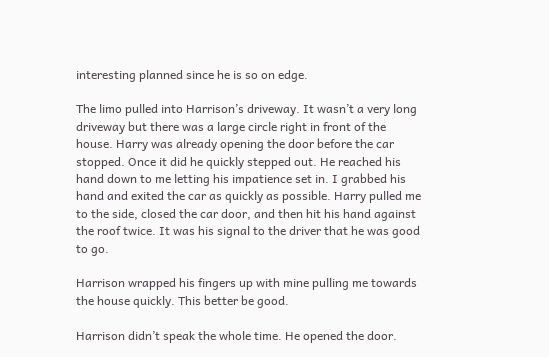interesting planned since he is so on edge.

The limo pulled into Harrison’s driveway. It wasn’t a very long driveway but there was a large circle right in front of the house. Harry was already opening the door before the car stopped. Once it did he quickly stepped out. He reached his hand down to me letting his impatience set in. I grabbed his hand and exited the car as quickly as possible. Harry pulled me to the side, closed the car door, and then hit his hand against the roof twice. It was his signal to the driver that he was good to go.

Harrison wrapped his fingers up with mine pulling me towards the house quickly. This better be good.

Harrison didn’t speak the whole time. He opened the door.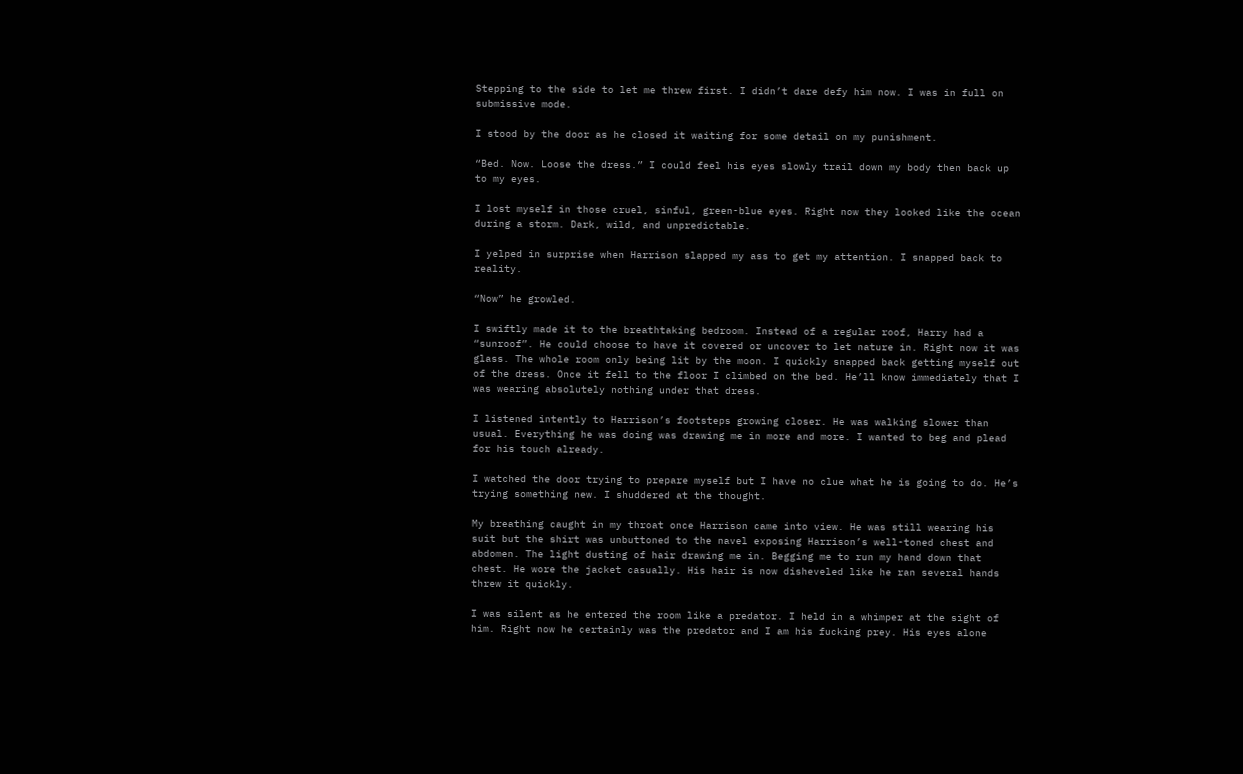Stepping to the side to let me threw first. I didn’t dare defy him now. I was in full on submissive mode.

I stood by the door as he closed it waiting for some detail on my punishment.

“Bed. Now. Loose the dress.” I could feel his eyes slowly trail down my body then back up to my eyes.

I lost myself in those cruel, sinful, green-blue eyes. Right now they looked like the ocean during a storm. Dark, wild, and unpredictable.

I yelped in surprise when Harrison slapped my ass to get my attention. I snapped back to reality.

“Now” he growled.

I swiftly made it to the breathtaking bedroom. Instead of a regular roof, Harry had a “sunroof”. He could choose to have it covered or uncover to let nature in. Right now it was glass. The whole room only being lit by the moon. I quickly snapped back getting myself out of the dress. Once it fell to the floor I climbed on the bed. He’ll know immediately that I was wearing absolutely nothing under that dress.

I listened intently to Harrison’s footsteps growing closer. He was walking slower than usual. Everything he was doing was drawing me in more and more. I wanted to beg and plead for his touch already.

I watched the door trying to prepare myself but I have no clue what he is going to do. He’s trying something new. I shuddered at the thought.

My breathing caught in my throat once Harrison came into view. He was still wearing his suit but the shirt was unbuttoned to the navel exposing Harrison’s well-toned chest and abdomen. The light dusting of hair drawing me in. Begging me to run my hand down that chest. He wore the jacket casually. His hair is now disheveled like he ran several hands threw it quickly.

I was silent as he entered the room like a predator. I held in a whimper at the sight of him. Right now he certainly was the predator and I am his fucking prey. His eyes alone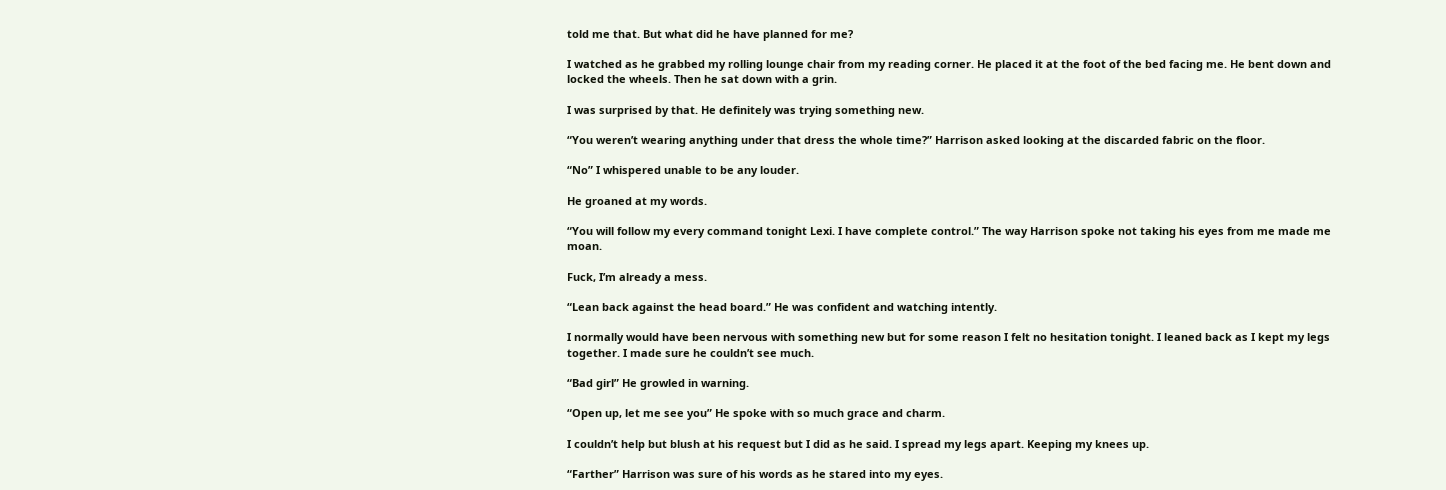told me that. But what did he have planned for me?

I watched as he grabbed my rolling lounge chair from my reading corner. He placed it at the foot of the bed facing me. He bent down and locked the wheels. Then he sat down with a grin.

I was surprised by that. He definitely was trying something new.

“You weren’t wearing anything under that dress the whole time?” Harrison asked looking at the discarded fabric on the floor.

“No” I whispered unable to be any louder.

He groaned at my words.

“You will follow my every command tonight Lexi. I have complete control.” The way Harrison spoke not taking his eyes from me made me moan.

Fuck, I’m already a mess.

“Lean back against the head board.” He was confident and watching intently.

I normally would have been nervous with something new but for some reason I felt no hesitation tonight. I leaned back as I kept my legs together. I made sure he couldn’t see much.

“Bad girl” He growled in warning.

“Open up, let me see you” He spoke with so much grace and charm.

I couldn’t help but blush at his request but I did as he said. I spread my legs apart. Keeping my knees up.

“Farther” Harrison was sure of his words as he stared into my eyes.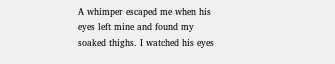A whimper escaped me when his eyes left mine and found my soaked thighs. I watched his eyes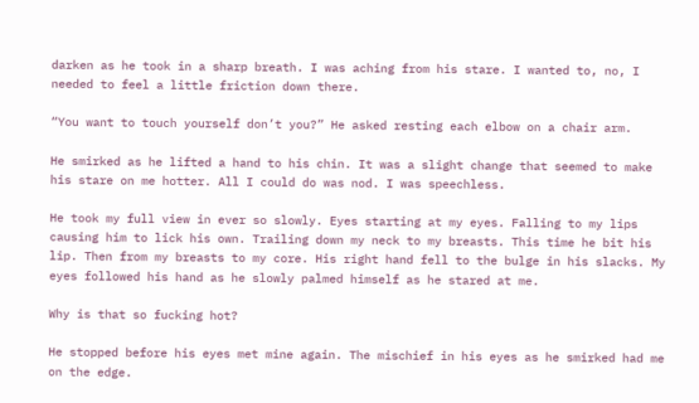darken as he took in a sharp breath. I was aching from his stare. I wanted to, no, I needed to feel a little friction down there.

“You want to touch yourself don’t you?” He asked resting each elbow on a chair arm.

He smirked as he lifted a hand to his chin. It was a slight change that seemed to make his stare on me hotter. All I could do was nod. I was speechless.

He took my full view in ever so slowly. Eyes starting at my eyes. Falling to my lips causing him to lick his own. Trailing down my neck to my breasts. This time he bit his lip. Then from my breasts to my core. His right hand fell to the bulge in his slacks. My eyes followed his hand as he slowly palmed himself as he stared at me.

Why is that so fucking hot?

He stopped before his eyes met mine again. The mischief in his eyes as he smirked had me on the edge.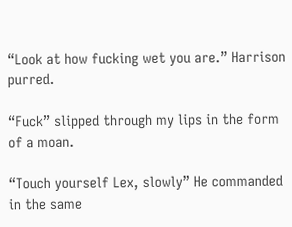“Look at how fucking wet you are.” Harrison purred.

“Fuck” slipped through my lips in the form of a moan.

“Touch yourself Lex, slowly” He commanded in the same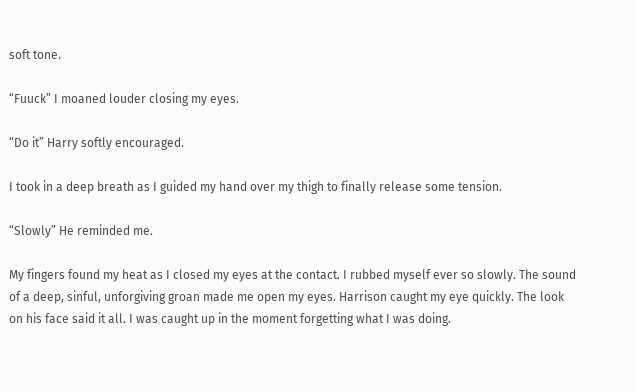soft tone.

“Fuuck” I moaned louder closing my eyes.

“Do it” Harry softly encouraged.

I took in a deep breath as I guided my hand over my thigh to finally release some tension.

“Slowly” He reminded me.

My fingers found my heat as I closed my eyes at the contact. I rubbed myself ever so slowly. The sound of a deep, sinful, unforgiving groan made me open my eyes. Harrison caught my eye quickly. The look on his face said it all. I was caught up in the moment forgetting what I was doing.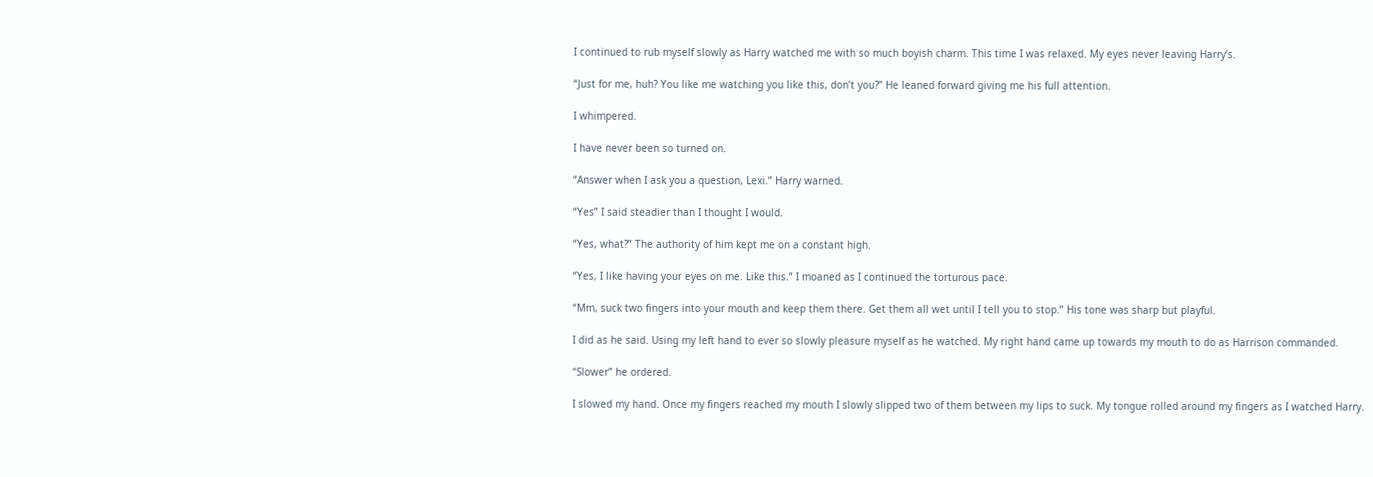I continued to rub myself slowly as Harry watched me with so much boyish charm. This time I was relaxed. My eyes never leaving Harry’s.

“Just for me, huh? You like me watching you like this, don’t you?” He leaned forward giving me his full attention.

I whimpered.

I have never been so turned on.

“Answer when I ask you a question, Lexi.” Harry warned.

“Yes” I said steadier than I thought I would.

“Yes, what?” The authority of him kept me on a constant high.

“Yes, I like having your eyes on me. Like this.” I moaned as I continued the torturous pace.

“Mm, suck two fingers into your mouth and keep them there. Get them all wet until I tell you to stop.” His tone was sharp but playful.

I did as he said. Using my left hand to ever so slowly pleasure myself as he watched. My right hand came up towards my mouth to do as Harrison commanded.

“Slower” he ordered.

I slowed my hand. Once my fingers reached my mouth I slowly slipped two of them between my lips to suck. My tongue rolled around my fingers as I watched Harry.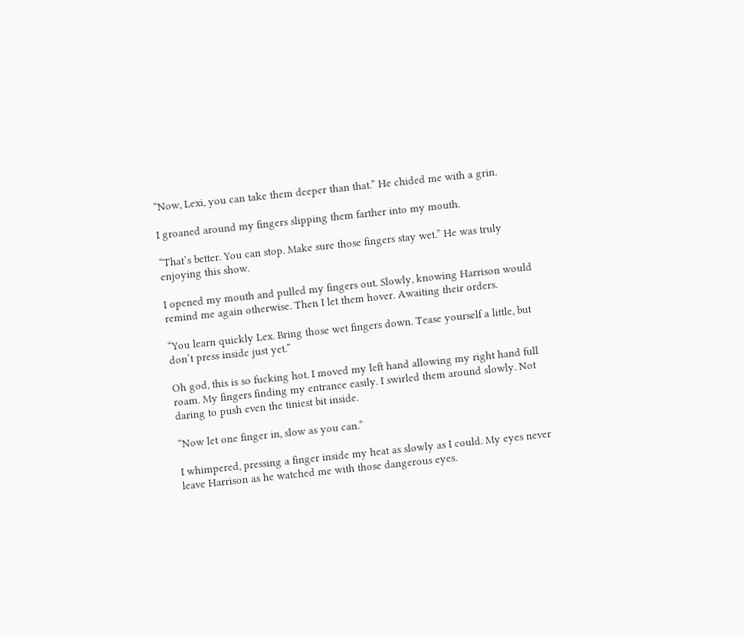“Now, Lexi, you can take them deeper than that.” He chided me with a grin.

I groaned around my fingers slipping them farther into my mouth.

“That’s better. You can stop. Make sure those fingers stay wet.” He was truly enjoying this show.

I opened my mouth and pulled my fingers out. Slowly, knowing Harrison would remind me again otherwise. Then I let them hover. Awaiting their orders.

“You learn quickly Lex. Bring those wet fingers down. Tease yourself a little, but don’t press inside just yet.”

Oh god, this is so fucking hot. I moved my left hand allowing my right hand full roam. My fingers finding my entrance easily. I swirled them around slowly. Not daring to push even the tiniest bit inside.

“Now let one finger in, slow as you can.”

I whimpered, pressing a finger inside my heat as slowly as I could. My eyes never leave Harrison as he watched me with those dangerous eyes.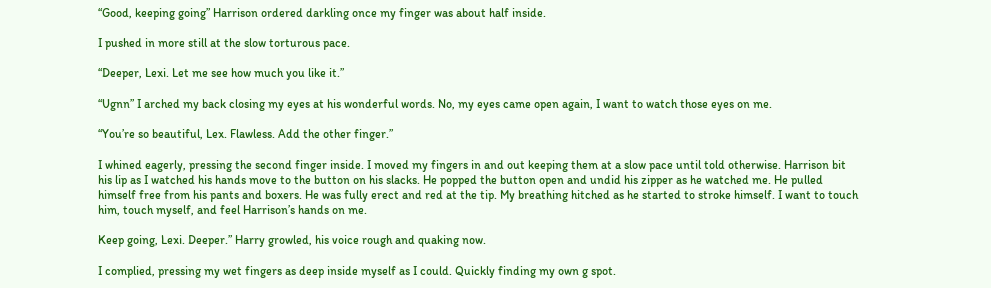“Good, keeping going” Harrison ordered darkling once my finger was about half inside.

I pushed in more still at the slow torturous pace.

“Deeper, Lexi. Let me see how much you like it.”

“Ugnn” I arched my back closing my eyes at his wonderful words. No, my eyes came open again, I want to watch those eyes on me.

“You’re so beautiful, Lex. Flawless. Add the other finger.”

I whined eagerly, pressing the second finger inside. I moved my fingers in and out keeping them at a slow pace until told otherwise. Harrison bit his lip as I watched his hands move to the button on his slacks. He popped the button open and undid his zipper as he watched me. He pulled himself free from his pants and boxers. He was fully erect and red at the tip. My breathing hitched as he started to stroke himself. I want to touch him, touch myself, and feel Harrison’s hands on me.

Keep going, Lexi. Deeper.” Harry growled, his voice rough and quaking now.

I complied, pressing my wet fingers as deep inside myself as I could. Quickly finding my own g spot.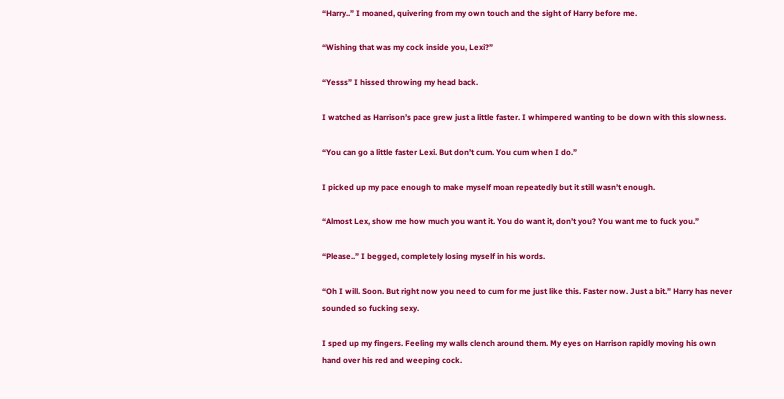“Harry..” I moaned, quivering from my own touch and the sight of Harry before me.

“Wishing that was my cock inside you, Lexi?”

“Yesss” I hissed throwing my head back.

I watched as Harrison’s pace grew just a little faster. I whimpered wanting to be down with this slowness.

“You can go a little faster Lexi. But don’t cum. You cum when I do.”

I picked up my pace enough to make myself moan repeatedly but it still wasn’t enough.

“Almost Lex, show me how much you want it. You do want it, don’t you? You want me to fuck you.”

“Please..” I begged, completely losing myself in his words.

“Oh I will. Soon. But right now you need to cum for me just like this. Faster now. Just a bit.” Harry has never sounded so fucking sexy.

I sped up my fingers. Feeling my walls clench around them. My eyes on Harrison rapidly moving his own hand over his red and weeping cock.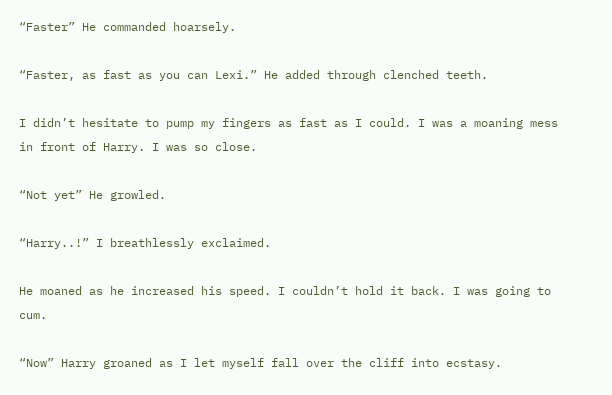“Faster” He commanded hoarsely.

“Faster, as fast as you can Lexi.” He added through clenched teeth.

I didn’t hesitate to pump my fingers as fast as I could. I was a moaning mess in front of Harry. I was so close.

“Not yet” He growled.

“Harry..!” I breathlessly exclaimed.

He moaned as he increased his speed. I couldn’t hold it back. I was going to cum.

“Now” Harry groaned as I let myself fall over the cliff into ecstasy.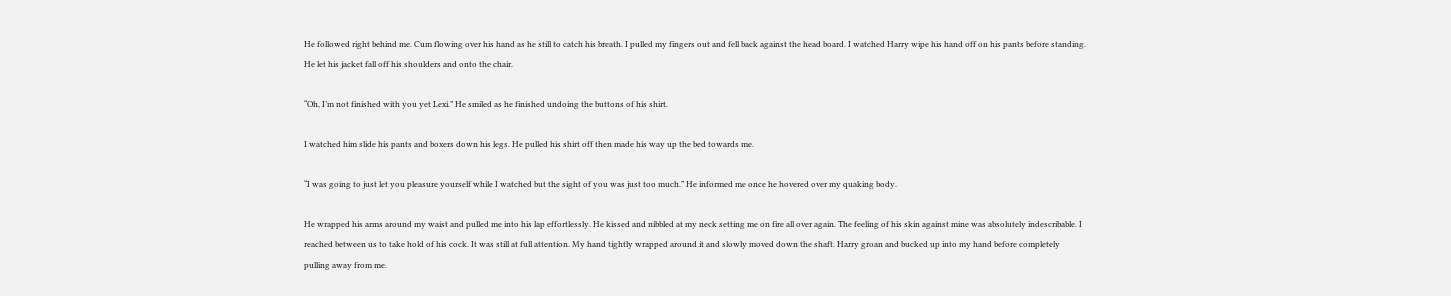He followed right behind me. Cum flowing over his hand as he still to catch his breath. I pulled my fingers out and fell back against the head board. I watched Harry wipe his hand off on his pants before standing. He let his jacket fall off his shoulders and onto the chair.

“Oh, I’m not finished with you yet Lexi.” He smiled as he finished undoing the buttons of his shirt.

I watched him slide his pants and boxers down his legs. He pulled his shirt off then made his way up the bed towards me.

“I was going to just let you pleasure yourself while I watched but the sight of you was just too much.” He informed me once he hovered over my quaking body.

He wrapped his arms around my waist and pulled me into his lap effortlessly. He kissed and nibbled at my neck setting me on fire all over again. The feeling of his skin against mine was absolutely indescribable. I reached between us to take hold of his cock. It was still at full attention. My hand tightly wrapped around it and slowly moved down the shaft. Harry groan and bucked up into my hand before completely pulling away from me.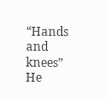“Hands and knees” He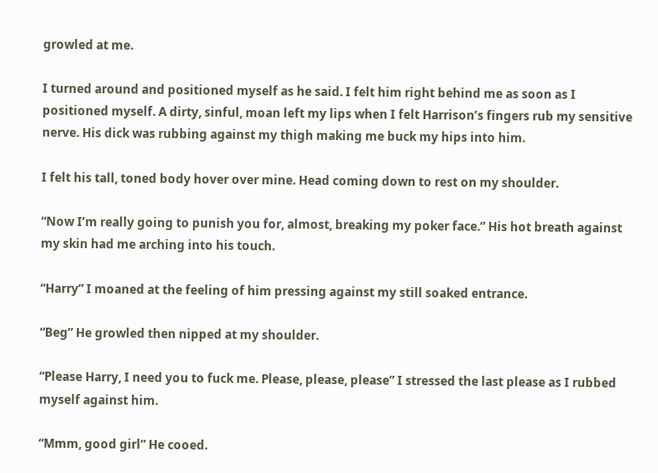growled at me.

I turned around and positioned myself as he said. I felt him right behind me as soon as I positioned myself. A dirty, sinful, moan left my lips when I felt Harrison’s fingers rub my sensitive nerve. His dick was rubbing against my thigh making me buck my hips into him.

I felt his tall, toned body hover over mine. Head coming down to rest on my shoulder.

“Now I’m really going to punish you for, almost, breaking my poker face.” His hot breath against my skin had me arching into his touch.

“Harry” I moaned at the feeling of him pressing against my still soaked entrance.

“Beg” He growled then nipped at my shoulder.

“Please Harry, I need you to fuck me. Please, please, please” I stressed the last please as I rubbed myself against him.

“Mmm, good girl” He cooed.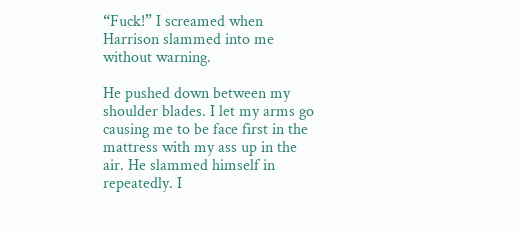“Fuck!” I screamed when Harrison slammed into me without warning.

He pushed down between my shoulder blades. I let my arms go causing me to be face first in the mattress with my ass up in the air. He slammed himself in repeatedly. I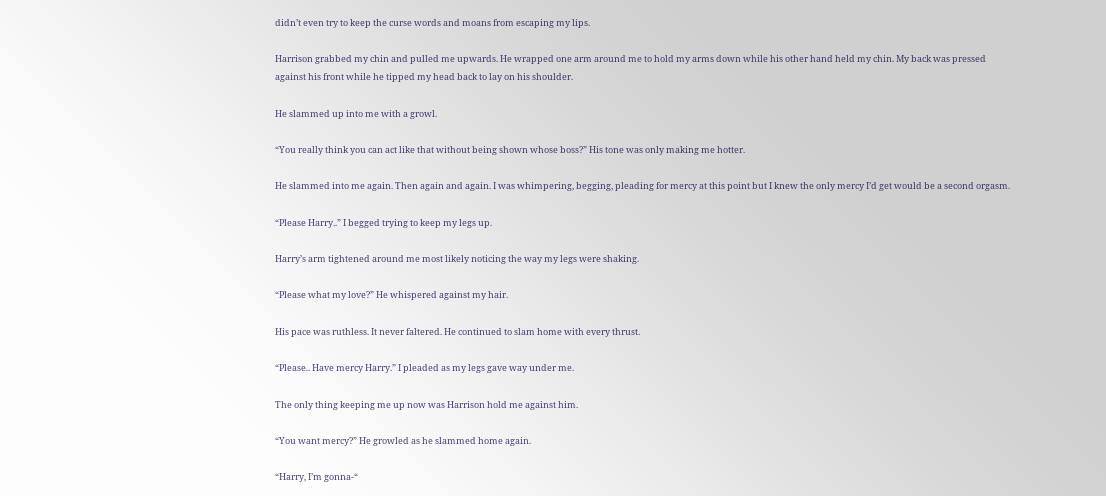didn’t even try to keep the curse words and moans from escaping my lips.

Harrison grabbed my chin and pulled me upwards. He wrapped one arm around me to hold my arms down while his other hand held my chin. My back was pressed against his front while he tipped my head back to lay on his shoulder.

He slammed up into me with a growl.

“You really think you can act like that without being shown whose boss?” His tone was only making me hotter.

He slammed into me again. Then again and again. I was whimpering, begging, pleading for mercy at this point but I knew the only mercy I’d get would be a second orgasm.

“Please Harry..” I begged trying to keep my legs up.

Harry’s arm tightened around me most likely noticing the way my legs were shaking.

“Please what my love?” He whispered against my hair.

His pace was ruthless. It never faltered. He continued to slam home with every thrust.

“Please.. Have mercy Harry.” I pleaded as my legs gave way under me.

The only thing keeping me up now was Harrison hold me against him.

“You want mercy?” He growled as he slammed home again.

“Harry, I’m gonna-“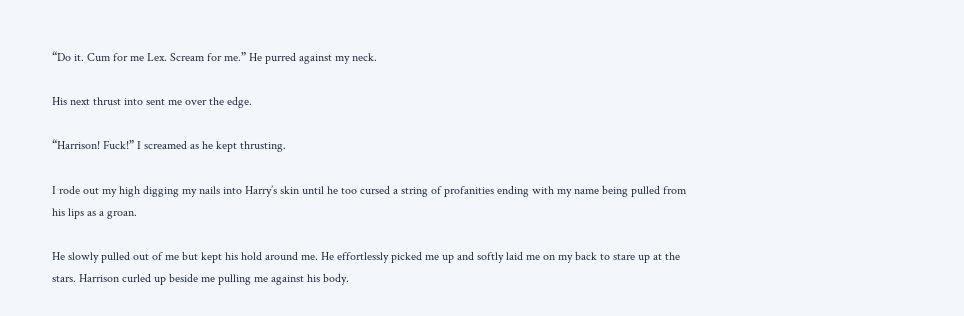“Do it. Cum for me Lex. Scream for me.” He purred against my neck.

His next thrust into sent me over the edge.

“Harrison! Fuck!” I screamed as he kept thrusting.

I rode out my high digging my nails into Harry’s skin until he too cursed a string of profanities ending with my name being pulled from his lips as a groan.

He slowly pulled out of me but kept his hold around me. He effortlessly picked me up and softly laid me on my back to stare up at the stars. Harrison curled up beside me pulling me against his body.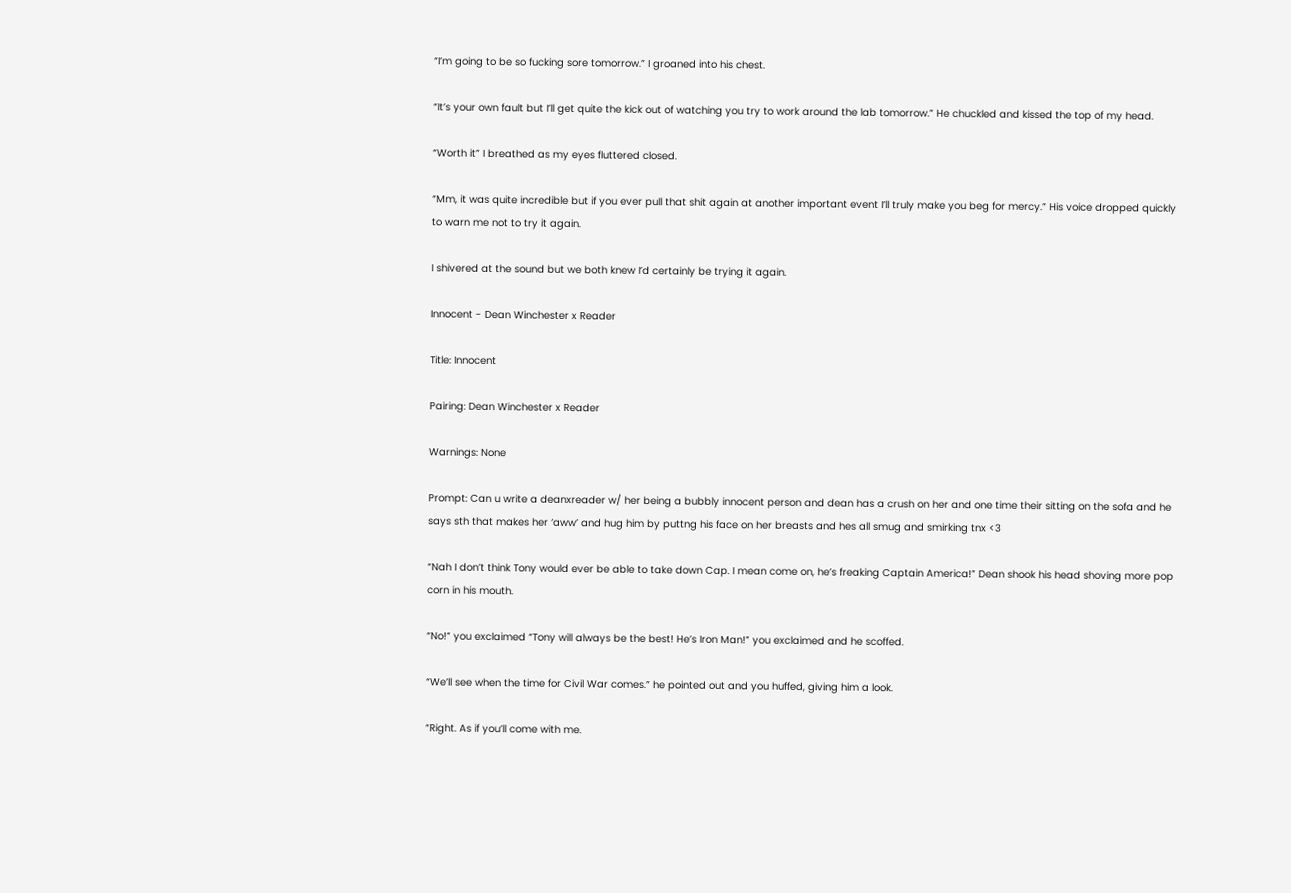“I’m going to be so fucking sore tomorrow.” I groaned into his chest.

“It’s your own fault but I’ll get quite the kick out of watching you try to work around the lab tomorrow.” He chuckled and kissed the top of my head.

“Worth it” I breathed as my eyes fluttered closed.

“Mm, it was quite incredible but if you ever pull that shit again at another important event I’ll truly make you beg for mercy.” His voice dropped quickly to warn me not to try it again.

I shivered at the sound but we both knew I’d certainly be trying it again.

Innocent - Dean Winchester x Reader

Title: Innocent

Pairing: Dean Winchester x Reader

Warnings: None

Prompt: Can u write a deanxreader w/ her being a bubbly innocent person and dean has a crush on her and one time their sitting on the sofa and he says sth that makes her ‘aww’ and hug him by puttng his face on her breasts and hes all smug and smirking tnx <3

“Nah I don’t think Tony would ever be able to take down Cap. I mean come on, he’s freaking Captain America!” Dean shook his head shoving more pop corn in his mouth.

“No!” you exclaimed “Tony will always be the best! He’s Iron Man!” you exclaimed and he scoffed.

“We’ll see when the time for Civil War comes.” he pointed out and you huffed, giving him a look.

“Right. As if you’ll come with me.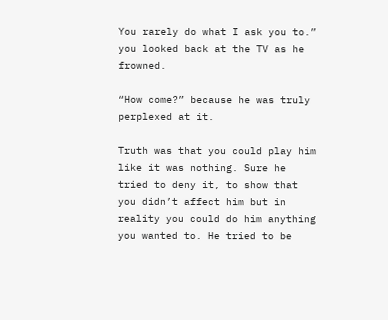You rarely do what I ask you to.” you looked back at the TV as he frowned.

“How come?” because he was truly perplexed at it.

Truth was that you could play him like it was nothing. Sure he tried to deny it, to show that you didn’t affect him but in reality you could do him anything you wanted to. He tried to be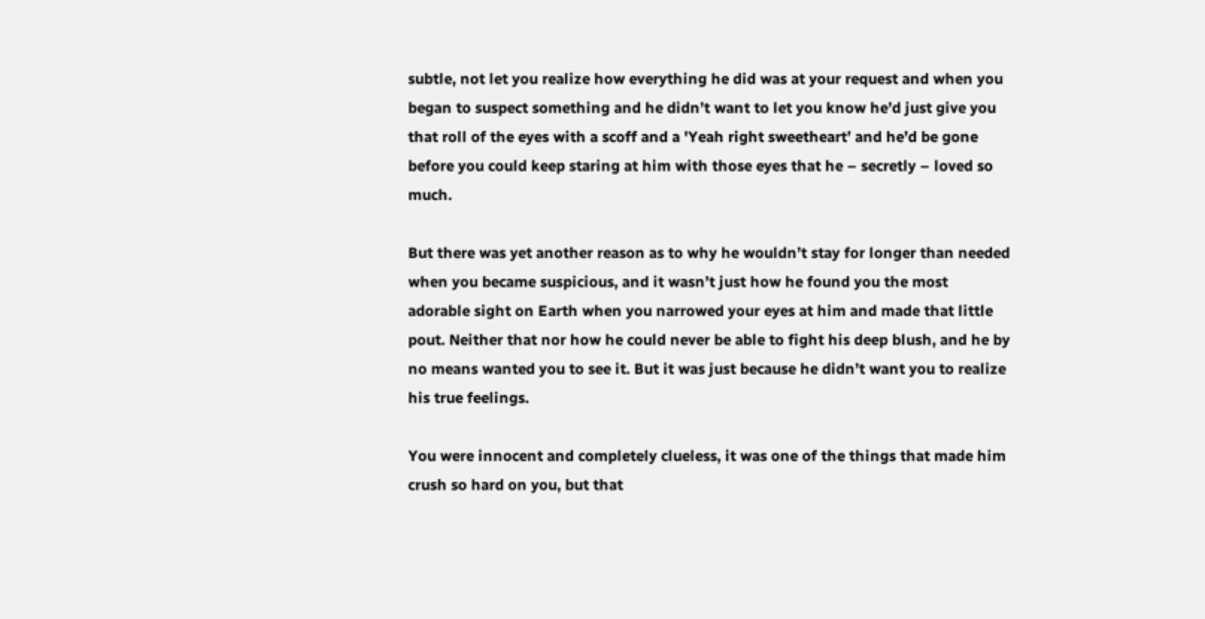subtle, not let you realize how everything he did was at your request and when you began to suspect something and he didn’t want to let you know he’d just give you that roll of the eyes with a scoff and a 'Yeah right sweetheart’ and he’d be gone before you could keep staring at him with those eyes that he – secretly – loved so much.

But there was yet another reason as to why he wouldn’t stay for longer than needed when you became suspicious, and it wasn’t just how he found you the most adorable sight on Earth when you narrowed your eyes at him and made that little pout. Neither that nor how he could never be able to fight his deep blush, and he by no means wanted you to see it. But it was just because he didn’t want you to realize his true feelings.

You were innocent and completely clueless, it was one of the things that made him crush so hard on you, but that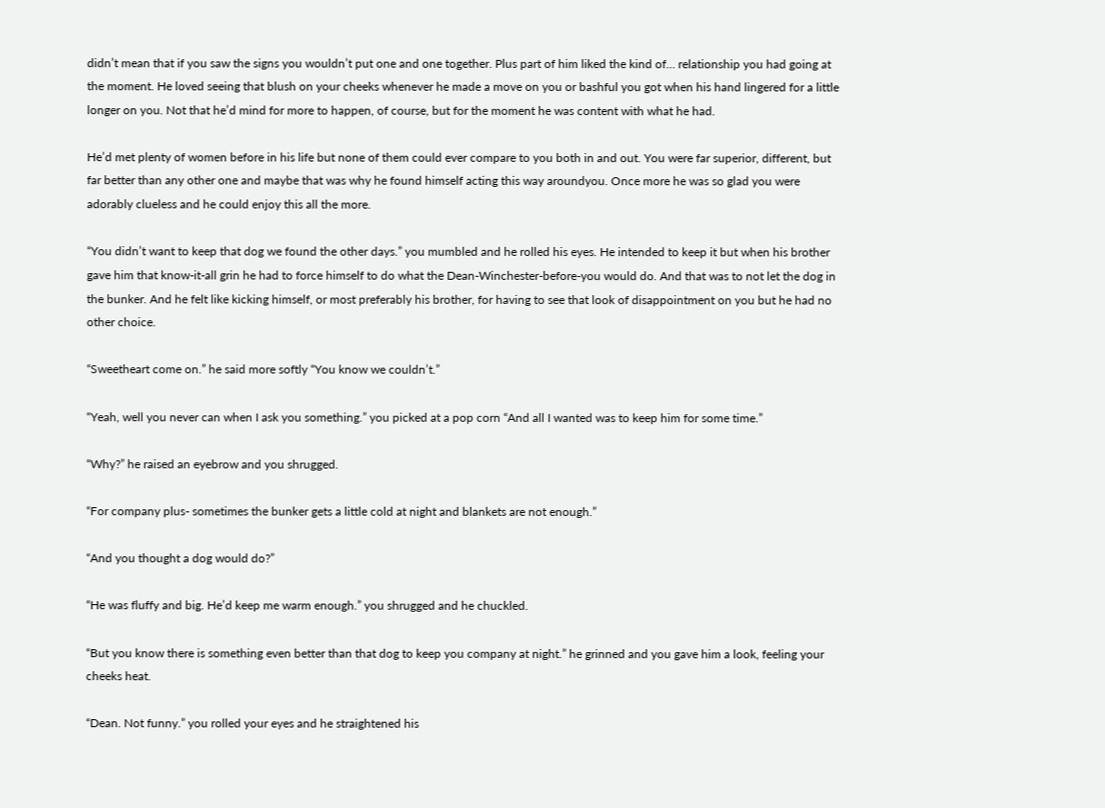didn’t mean that if you saw the signs you wouldn’t put one and one together. Plus part of him liked the kind of… relationship you had going at the moment. He loved seeing that blush on your cheeks whenever he made a move on you or bashful you got when his hand lingered for a little longer on you. Not that he’d mind for more to happen, of course, but for the moment he was content with what he had.

He’d met plenty of women before in his life but none of them could ever compare to you both in and out. You were far superior, different, but far better than any other one and maybe that was why he found himself acting this way aroundyou. Once more he was so glad you were adorably clueless and he could enjoy this all the more.

“You didn’t want to keep that dog we found the other days.” you mumbled and he rolled his eyes. He intended to keep it but when his brother gave him that know-it-all grin he had to force himself to do what the Dean-Winchester-before-you would do. And that was to not let the dog in the bunker. And he felt like kicking himself, or most preferably his brother, for having to see that look of disappointment on you but he had no other choice.

“Sweetheart come on.” he said more softly “You know we couldn’t.”

“Yeah, well you never can when I ask you something.” you picked at a pop corn “And all I wanted was to keep him for some time.”

“Why?” he raised an eyebrow and you shrugged.

“For company plus- sometimes the bunker gets a little cold at night and blankets are not enough.”

“And you thought a dog would do?”

“He was fluffy and big. He’d keep me warm enough.” you shrugged and he chuckled.

“But you know there is something even better than that dog to keep you company at night.” he grinned and you gave him a look, feeling your cheeks heat.

“Dean. Not funny.” you rolled your eyes and he straightened his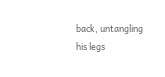back, untangling his legs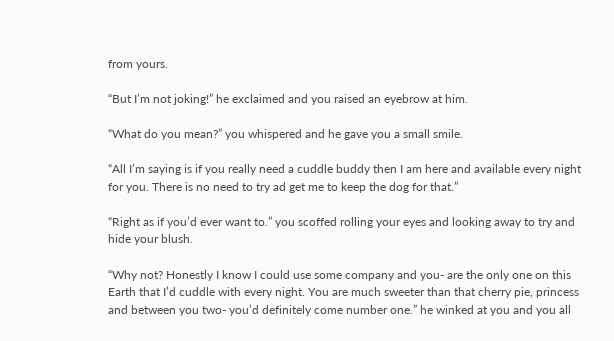from yours.

“But I’m not joking!” he exclaimed and you raised an eyebrow at him.

“What do you mean?” you whispered and he gave you a small smile.

“All I’m saying is if you really need a cuddle buddy then I am here and available every night for you. There is no need to try ad get me to keep the dog for that.”

“Right as if you’d ever want to.” you scoffed rolling your eyes and looking away to try and hide your blush.

“Why not? Honestly I know I could use some company and you- are the only one on this Earth that I’d cuddle with every night. You are much sweeter than that cherry pie, princess and between you two- you’d definitely come number one.” he winked at you and you all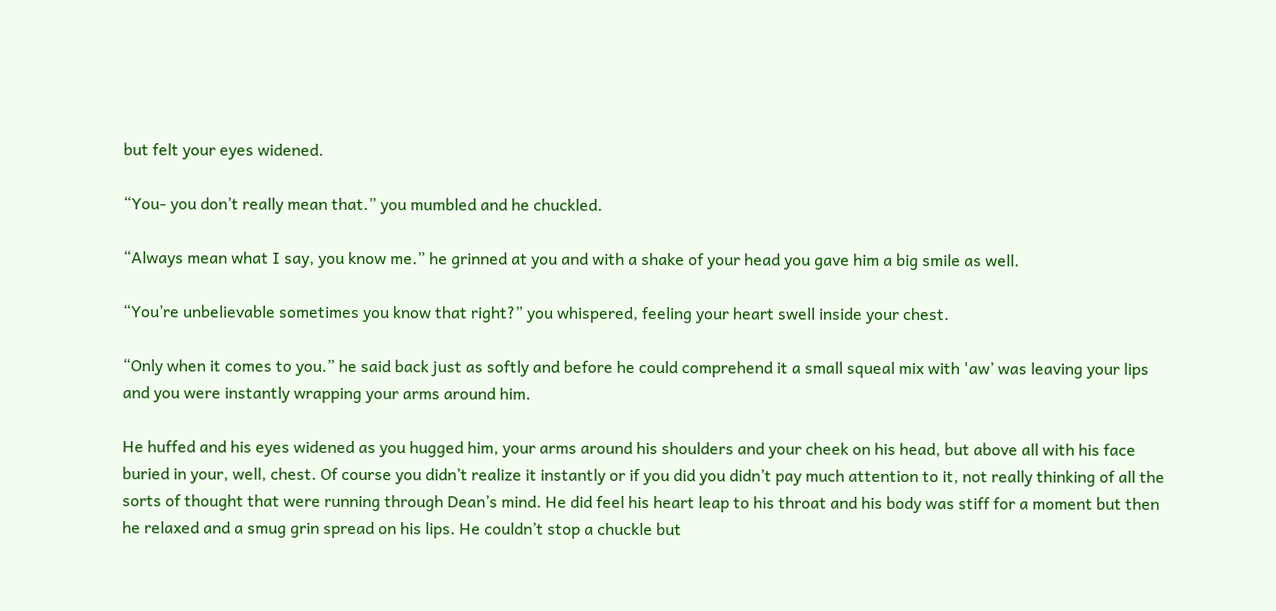but felt your eyes widened.

“You- you don’t really mean that.” you mumbled and he chuckled.

“Always mean what I say, you know me.” he grinned at you and with a shake of your head you gave him a big smile as well.

“You’re unbelievable sometimes you know that right?” you whispered, feeling your heart swell inside your chest.

“Only when it comes to you.” he said back just as softly and before he could comprehend it a small squeal mix with 'aw’ was leaving your lips and you were instantly wrapping your arms around him.

He huffed and his eyes widened as you hugged him, your arms around his shoulders and your cheek on his head, but above all with his face buried in your, well, chest. Of course you didn’t realize it instantly or if you did you didn’t pay much attention to it, not really thinking of all the sorts of thought that were running through Dean’s mind. He did feel his heart leap to his throat and his body was stiff for a moment but then he relaxed and a smug grin spread on his lips. He couldn’t stop a chuckle but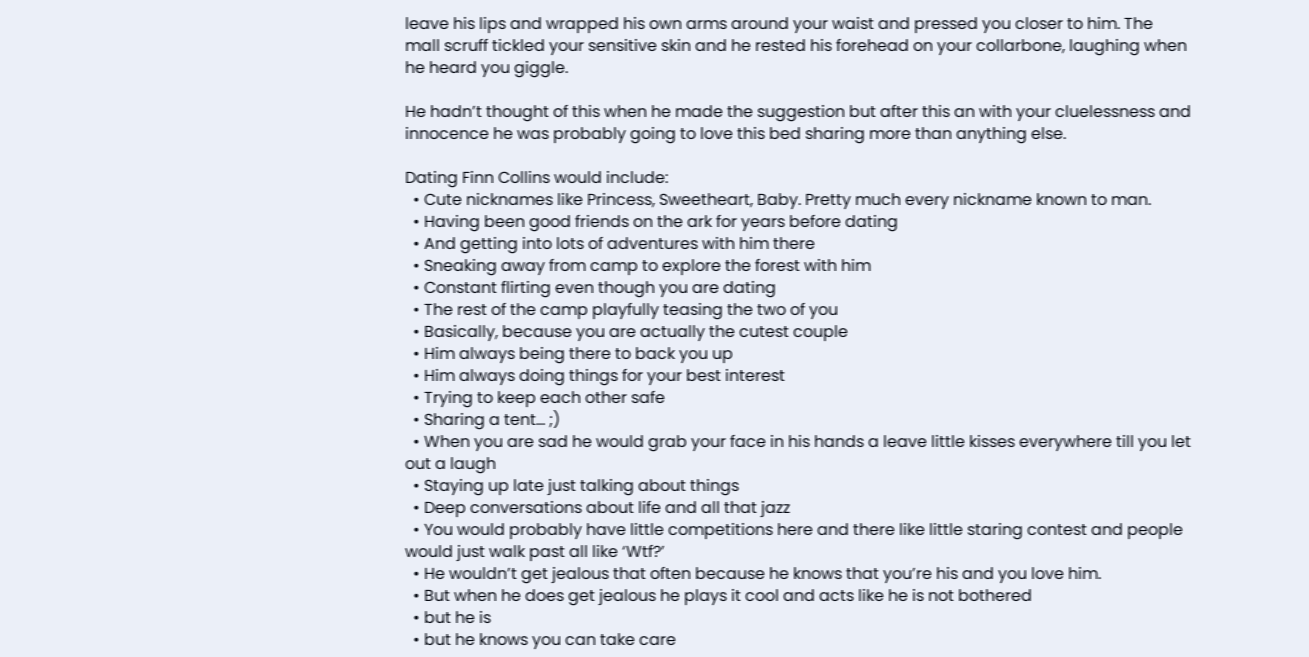leave his lips and wrapped his own arms around your waist and pressed you closer to him. The mall scruff tickled your sensitive skin and he rested his forehead on your collarbone, laughing when he heard you giggle.

He hadn’t thought of this when he made the suggestion but after this an with your cluelessness and innocence he was probably going to love this bed sharing more than anything else.

Dating Finn Collins would include:
  • Cute nicknames like Princess, Sweetheart, Baby. Pretty much every nickname known to man.
  • Having been good friends on the ark for years before dating
  • And getting into lots of adventures with him there
  • Sneaking away from camp to explore the forest with him
  • Constant flirting even though you are dating
  • The rest of the camp playfully teasing the two of you
  • Basically, because you are actually the cutest couple
  • Him always being there to back you up
  • Him always doing things for your best interest
  • Trying to keep each other safe
  • Sharing a tent… ;)
  • When you are sad he would grab your face in his hands a leave little kisses everywhere till you let out a laugh
  • Staying up late just talking about things
  • Deep conversations about life and all that jazz
  • You would probably have little competitions here and there like little staring contest and people would just walk past all like ‘Wtf?’
  • He wouldn’t get jealous that often because he knows that you’re his and you love him.
  • But when he does get jealous he plays it cool and acts like he is not bothered
  • but he is
  • but he knows you can take care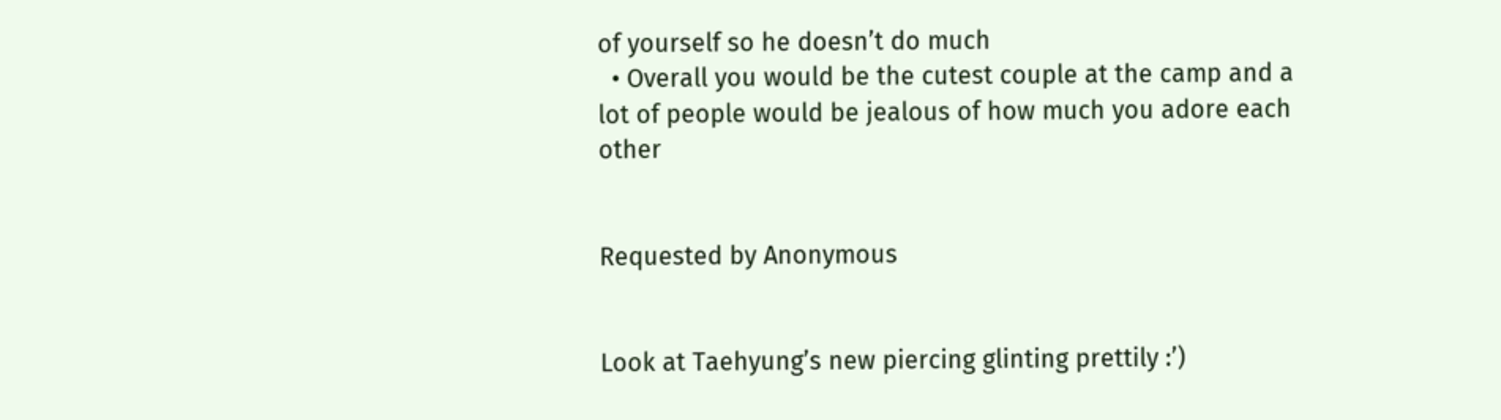of yourself so he doesn’t do much
  • Overall you would be the cutest couple at the camp and a lot of people would be jealous of how much you adore each other


Requested by Anonymous


Look at Taehyung’s new piercing glinting prettily :’)